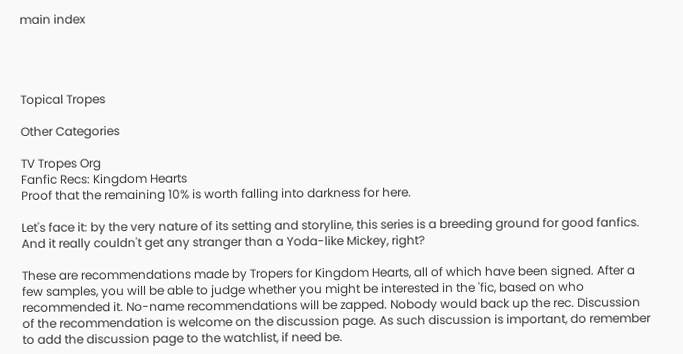main index




Topical Tropes

Other Categories

TV Tropes Org
Fanfic Recs: Kingdom Hearts
Proof that the remaining 10% is worth falling into darkness for here.

Let's face it: by the very nature of its setting and storyline, this series is a breeding ground for good fanfics. And it really couldn't get any stranger than a Yoda-like Mickey, right?

These are recommendations made by Tropers for Kingdom Hearts, all of which have been signed. After a few samples, you will be able to judge whether you might be interested in the 'fic, based on who recommended it. No-name recommendations will be zapped. Nobody would back up the rec. Discussion of the recommendation is welcome on the discussion page. As such discussion is important, do remember to add the discussion page to the watchlist, if need be.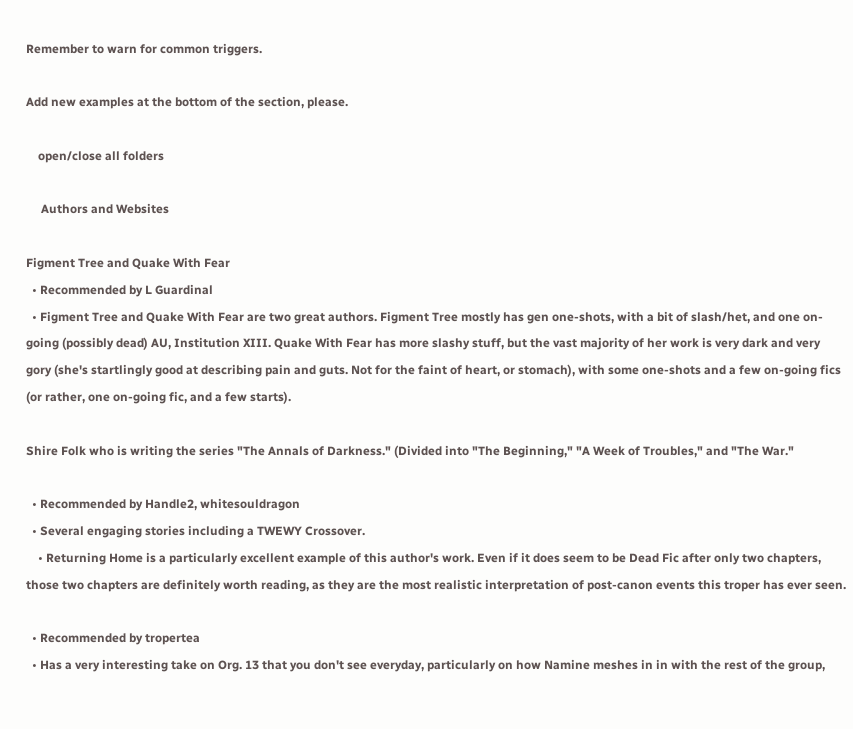Remember to warn for common triggers.

Add new examples at the bottom of the section, please.

    open/close all folders

     Authors and Websites

Figment Tree and Quake With Fear
  • Recommended by L Guardinal
  • Figment Tree and Quake With Fear are two great authors. Figment Tree mostly has gen one-shots, with a bit of slash/het, and one on-going (possibly dead) AU, Institution XIII. Quake With Fear has more slashy stuff, but the vast majority of her work is very dark and very gory (she's startlingly good at describing pain and guts. Not for the faint of heart, or stomach), with some one-shots and a few on-going fics (or rather, one on-going fic, and a few starts).

Shire Folk who is writing the series "The Annals of Darkness." (Divided into "The Beginning," "A Week of Troubles," and "The War."

  • Recommended by Handle2, whitesouldragon
  • Several engaging stories including a TWEWY Crossover.
    • Returning Home is a particularly excellent example of this author's work. Even if it does seem to be Dead Fic after only two chapters, those two chapters are definitely worth reading, as they are the most realistic interpretation of post-canon events this troper has ever seen.

  • Recommended by tropertea
  • Has a very interesting take on Org. 13 that you don't see everyday, particularly on how Namine meshes in in with the rest of the group,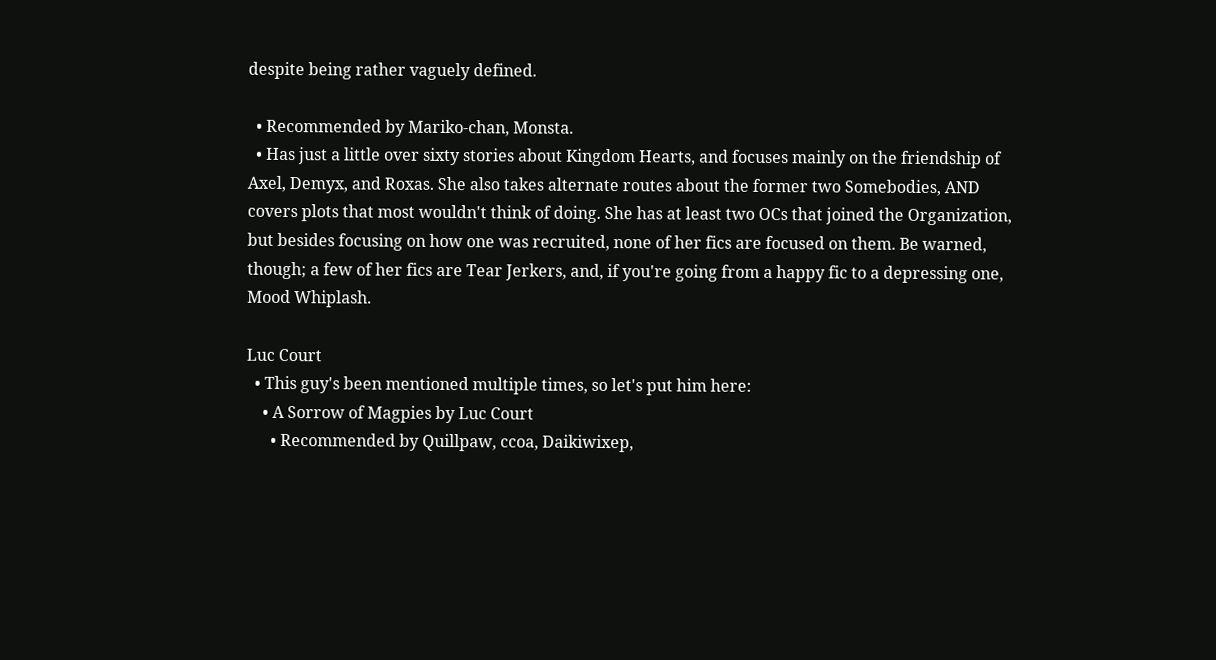despite being rather vaguely defined.

  • Recommended by Mariko-chan, Monsta.
  • Has just a little over sixty stories about Kingdom Hearts, and focuses mainly on the friendship of Axel, Demyx, and Roxas. She also takes alternate routes about the former two Somebodies, AND covers plots that most wouldn't think of doing. She has at least two OCs that joined the Organization, but besides focusing on how one was recruited, none of her fics are focused on them. Be warned, though; a few of her fics are Tear Jerkers, and, if you're going from a happy fic to a depressing one, Mood Whiplash.

Luc Court
  • This guy's been mentioned multiple times, so let's put him here:
    • A Sorrow of Magpies by Luc Court
      • Recommended by Quillpaw, ccoa, Daikiwixep,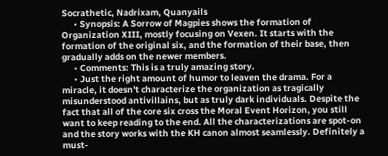Socrathetic, Nadrixam, Quanyails
      • Synopsis: A Sorrow of Magpies shows the formation of Organization XIII, mostly focusing on Vexen. It starts with the formation of the original six, and the formation of their base, then gradually adds on the newer members.
      • Comments: This is a truly amazing story.
      • Just the right amount of humor to leaven the drama. For a miracle, it doesn't characterize the organization as tragically misunderstood antivillains, but as truly dark individuals. Despite the fact that all of the core six cross the Moral Event Horizon, you still want to keep reading to the end. All the characterizations are spot-on and the story works with the KH canon almost seamlessly. Definitely a must-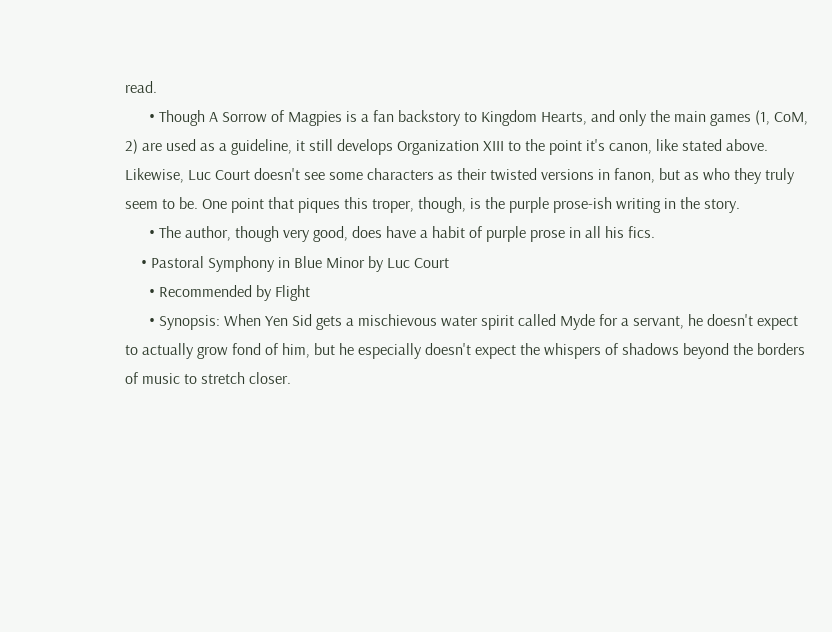read.
      • Though A Sorrow of Magpies is a fan backstory to Kingdom Hearts, and only the main games (1, CoM, 2) are used as a guideline, it still develops Organization XIII to the point it's canon, like stated above. Likewise, Luc Court doesn't see some characters as their twisted versions in fanon, but as who they truly seem to be. One point that piques this troper, though, is the purple prose-ish writing in the story.
      • The author, though very good, does have a habit of purple prose in all his fics.
    • Pastoral Symphony in Blue Minor by Luc Court
      • Recommended by Flight
      • Synopsis: When Yen Sid gets a mischievous water spirit called Myde for a servant, he doesn't expect to actually grow fond of him, but he especially doesn't expect the whispers of shadows beyond the borders of music to stretch closer.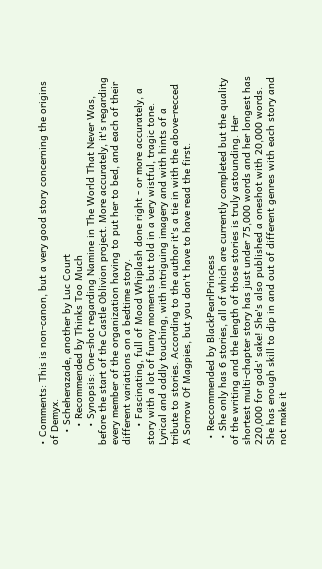• Comments: This is non-canon, but a very good story concerning the origins of Demyx.
    • Scheherazade, another by Luc Court
      • Recommended by Thinks Too Much
      • Synopsis: One-shot regarding Namine in The World That Never Was, before the start of the Castle Oblivion project. More accurately, it's regarding every member of the organization having to put her to bed, and each of their different variations on a bedtime story.
      • Fascinating, full of Mood Whiplash done right - or more accurately, a story with a lot of funny moments but told in a very wistful, tragic tone. Lyrical and oddly touching, with intriguing imagery and with hints of a tribute to stories. According to the author it's a tie in with the above-recced A Sorrow Of Magpies, but you don't have to have read the first.

  • Reccommended by BlackPearlPrincess
  • She only has 6 stories, all of which are currently completed but the quality of the writing and the length of those stories is truly astounding. Her shortest multi-chapter story has just under 75,000 words and her longest has 220,000 for gods' sake! She's also published a oneshot with 20,000 words. She has enough skill to dip in and out of different genres with each story and not make it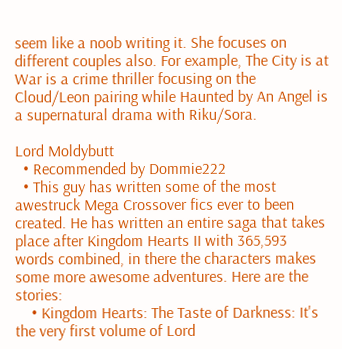seem like a noob writing it. She focuses on different couples also. For example, The City is at War is a crime thriller focusing on the Cloud/Leon pairing while Haunted by An Angel is a supernatural drama with Riku/Sora.

Lord Moldybutt
  • Recommended by Dommie222
  • This guy has written some of the most awestruck Mega Crossover fics ever to been created. He has written an entire saga that takes place after Kingdom Hearts II with 365,593 words combined, in there the characters makes some more awesome adventures. Here are the stories:
    • Kingdom Hearts: The Taste of Darkness: It's the very first volume of Lord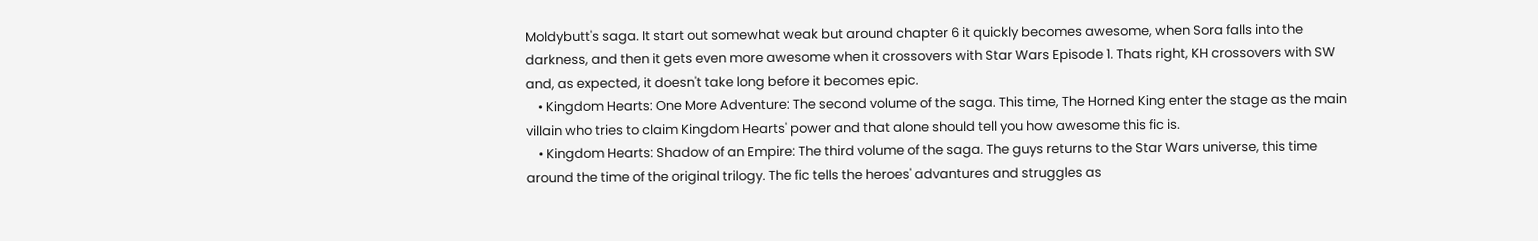Moldybutt's saga. It start out somewhat weak but around chapter 6 it quickly becomes awesome, when Sora falls into the darkness, and then it gets even more awesome when it crossovers with Star Wars Episode 1. Thats right, KH crossovers with SW and, as expected, it doesn't take long before it becomes epic.
    • Kingdom Hearts: One More Adventure: The second volume of the saga. This time, The Horned King enter the stage as the main villain who tries to claim Kingdom Hearts' power and that alone should tell you how awesome this fic is.
    • Kingdom Hearts: Shadow of an Empire: The third volume of the saga. The guys returns to the Star Wars universe, this time around the time of the original trilogy. The fic tells the heroes' advantures and struggles as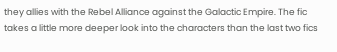they allies with the Rebel Alliance against the Galactic Empire. The fic takes a little more deeper look into the characters than the last two fics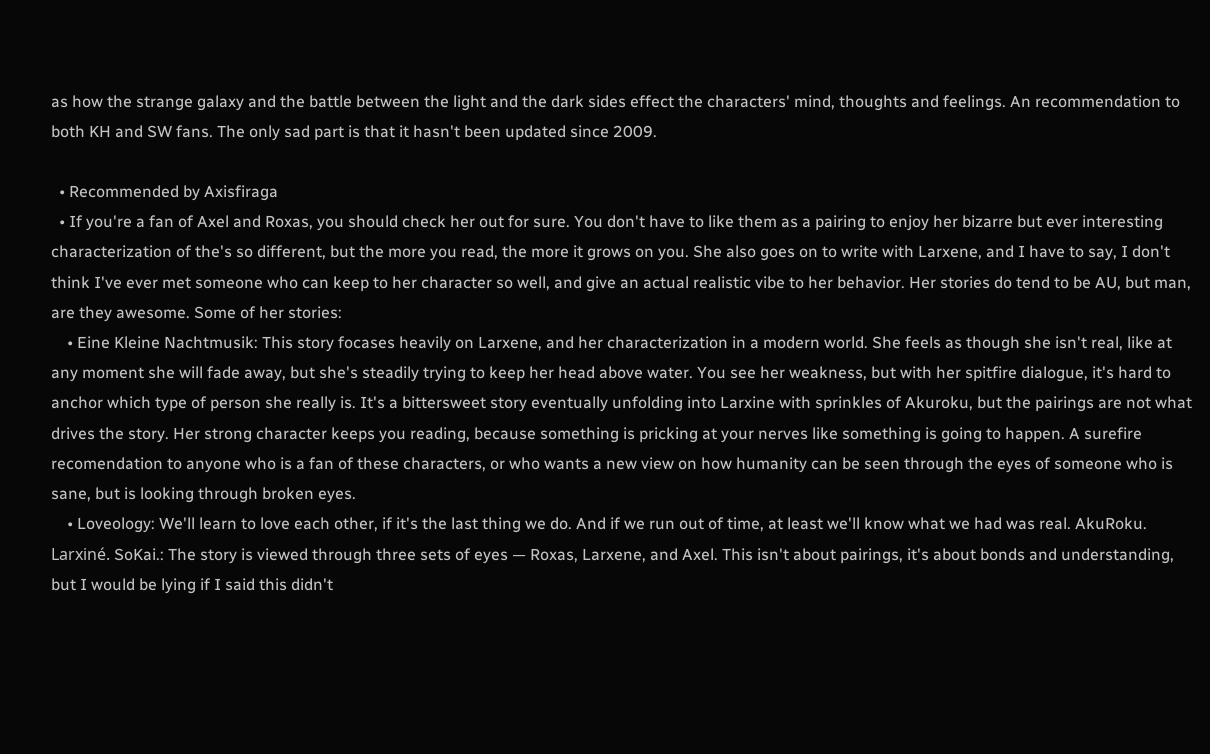as how the strange galaxy and the battle between the light and the dark sides effect the characters' mind, thoughts and feelings. An recommendation to both KH and SW fans. The only sad part is that it hasn't been updated since 2009.

  • Recommended by Axisfiraga
  • If you're a fan of Axel and Roxas, you should check her out for sure. You don't have to like them as a pairing to enjoy her bizarre but ever interesting characterization of the's so different, but the more you read, the more it grows on you. She also goes on to write with Larxene, and I have to say, I don't think I've ever met someone who can keep to her character so well, and give an actual realistic vibe to her behavior. Her stories do tend to be AU, but man, are they awesome. Some of her stories:
    • Eine Kleine Nachtmusik: This story focases heavily on Larxene, and her characterization in a modern world. She feels as though she isn't real, like at any moment she will fade away, but she's steadily trying to keep her head above water. You see her weakness, but with her spitfire dialogue, it's hard to anchor which type of person she really is. It's a bittersweet story eventually unfolding into Larxine with sprinkles of Akuroku, but the pairings are not what drives the story. Her strong character keeps you reading, because something is pricking at your nerves like something is going to happen. A surefire recomendation to anyone who is a fan of these characters, or who wants a new view on how humanity can be seen through the eyes of someone who is sane, but is looking through broken eyes.
    • Loveology: We'll learn to love each other, if it's the last thing we do. And if we run out of time, at least we'll know what we had was real. AkuRoku. Larxiné. SoKai.: The story is viewed through three sets of eyes — Roxas, Larxene, and Axel. This isn't about pairings, it's about bonds and understanding, but I would be lying if I said this didn't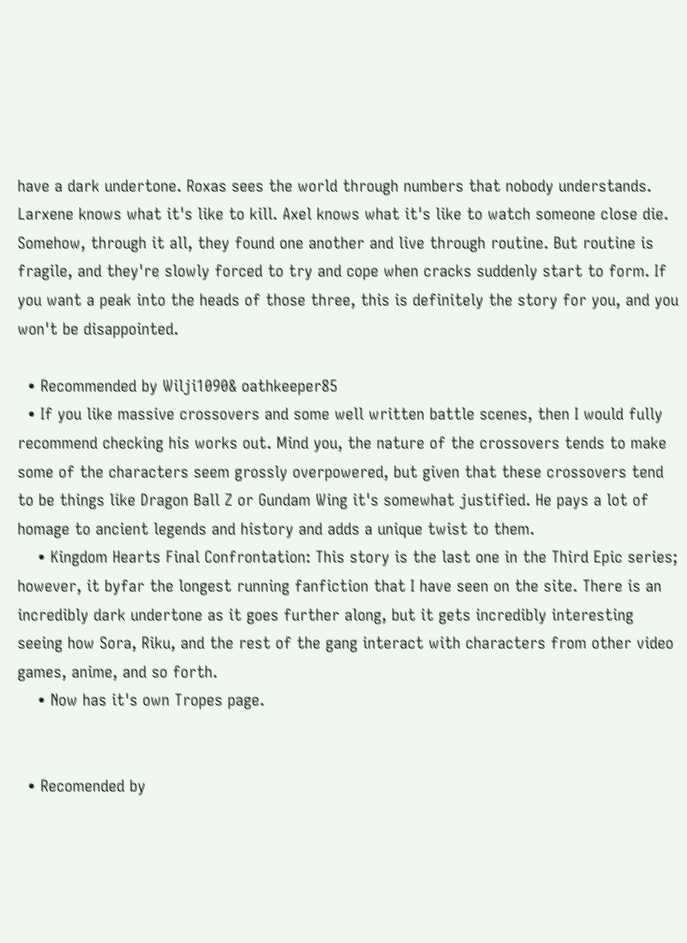have a dark undertone. Roxas sees the world through numbers that nobody understands. Larxene knows what it's like to kill. Axel knows what it's like to watch someone close die. Somehow, through it all, they found one another and live through routine. But routine is fragile, and they're slowly forced to try and cope when cracks suddenly start to form. If you want a peak into the heads of those three, this is definitely the story for you, and you won't be disappointed.

  • Recommended by Wilji1090& oathkeeper85
  • If you like massive crossovers and some well written battle scenes, then I would fully recommend checking his works out. Mind you, the nature of the crossovers tends to make some of the characters seem grossly overpowered, but given that these crossovers tend to be things like Dragon Ball Z or Gundam Wing it's somewhat justified. He pays a lot of homage to ancient legends and history and adds a unique twist to them.
    • Kingdom Hearts Final Confrontation: This story is the last one in the Third Epic series; however, it byfar the longest running fanfiction that I have seen on the site. There is an incredibly dark undertone as it goes further along, but it gets incredibly interesting seeing how Sora, Riku, and the rest of the gang interact with characters from other video games, anime, and so forth.
    • Now has it's own Tropes page.


  • Recomended by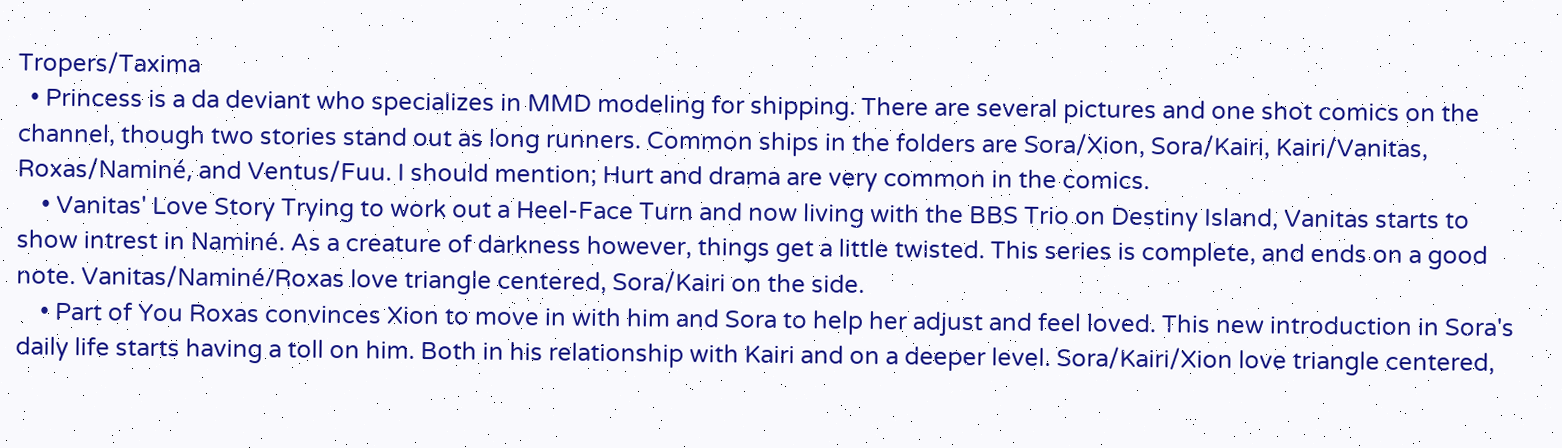Tropers/Taxima
  • Princess is a da deviant who specializes in MMD modeling for shipping. There are several pictures and one shot comics on the channel, though two stories stand out as long runners. Common ships in the folders are Sora/Xion, Sora/Kairi, Kairi/Vanitas, Roxas/Naminé, and Ventus/Fuu. I should mention; Hurt and drama are very common in the comics.
    • Vanitas' Love Story Trying to work out a Heel-Face Turn and now living with the BBS Trio on Destiny Island, Vanitas starts to show intrest in Naminé. As a creature of darkness however, things get a little twisted. This series is complete, and ends on a good note. Vanitas/Naminé/Roxas love triangle centered, Sora/Kairi on the side.
    • Part of You Roxas convinces Xion to move in with him and Sora to help her adjust and feel loved. This new introduction in Sora's daily life starts having a toll on him. Both in his relationship with Kairi and on a deeper level. Sora/Kairi/Xion love triangle centered,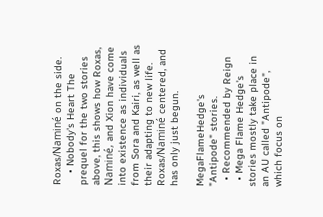Roxas/Naminé on the side.
    • Nobody's Heart The prequel for the two stories above, this shows how Roxas, Naminé, and Xion have come into existence as individuals from Sora and Kairi, as well as their adapting to new life. Roxas/Naminé centered, and has only just begun.

MegaFlameHedge's "Antipode" stories.
  • Recommended by Reign
  • Mega Flame Hedge's stories mostly take place in an AU called "Antipode", which focus on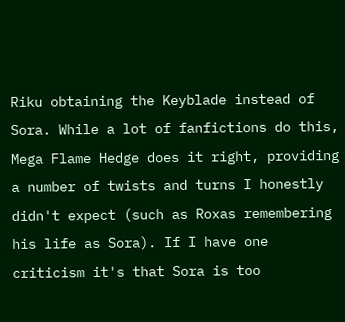Riku obtaining the Keyblade instead of Sora. While a lot of fanfictions do this, Mega Flame Hedge does it right, providing a number of twists and turns I honestly didn't expect (such as Roxas remembering his life as Sora). If I have one criticism it's that Sora is too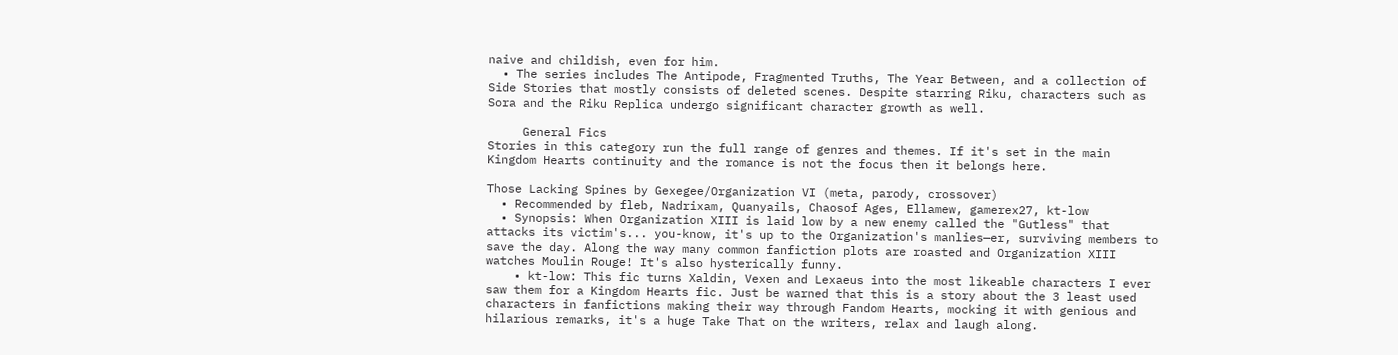naive and childish, even for him.
  • The series includes The Antipode, Fragmented Truths, The Year Between, and a collection of Side Stories that mostly consists of deleted scenes. Despite starring Riku, characters such as Sora and the Riku Replica undergo significant character growth as well.

     General Fics
Stories in this category run the full range of genres and themes. If it's set in the main Kingdom Hearts continuity and the romance is not the focus then it belongs here.

Those Lacking Spines by Gexegee/Organization VI (meta, parody, crossover)
  • Recommended by fleb, Nadrixam, Quanyails, Chaosof Ages, Ellamew, gamerex27, kt-low
  • Synopsis: When Organization XIII is laid low by a new enemy called the "Gutless" that attacks its victim's... you-know, it's up to the Organization's manlies—er, surviving members to save the day. Along the way many common fanfiction plots are roasted and Organization XIII watches Moulin Rouge! It's also hysterically funny.
    • kt-low: This fic turns Xaldin, Vexen and Lexaeus into the most likeable characters I ever saw them for a Kingdom Hearts fic. Just be warned that this is a story about the 3 least used characters in fanfictions making their way through Fandom Hearts, mocking it with genious and hilarious remarks, it's a huge Take That on the writers, relax and laugh along.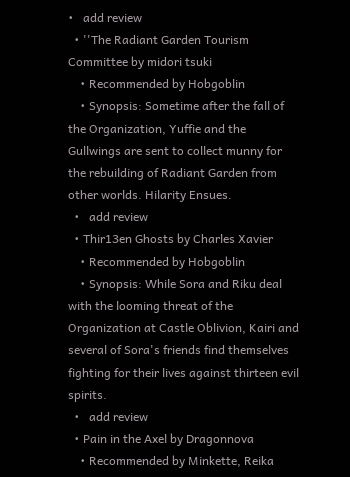•   add review
  • ''The Radiant Garden Tourism Committee by midori tsuki
    • Recommended by Hobgoblin
    • Synopsis: Sometime after the fall of the Organization, Yuffie and the Gullwings are sent to collect munny for the rebuilding of Radiant Garden from other worlds. Hilarity Ensues.
  •   add review
  • Thir13en Ghosts by Charles Xavier
    • Recommended by Hobgoblin
    • Synopsis: While Sora and Riku deal with the looming threat of the Organization at Castle Oblivion, Kairi and several of Sora's friends find themselves fighting for their lives against thirteen evil spirits.
  •   add review
  • Pain in the Axel by Dragonnova
    • Recommended by Minkette, Reika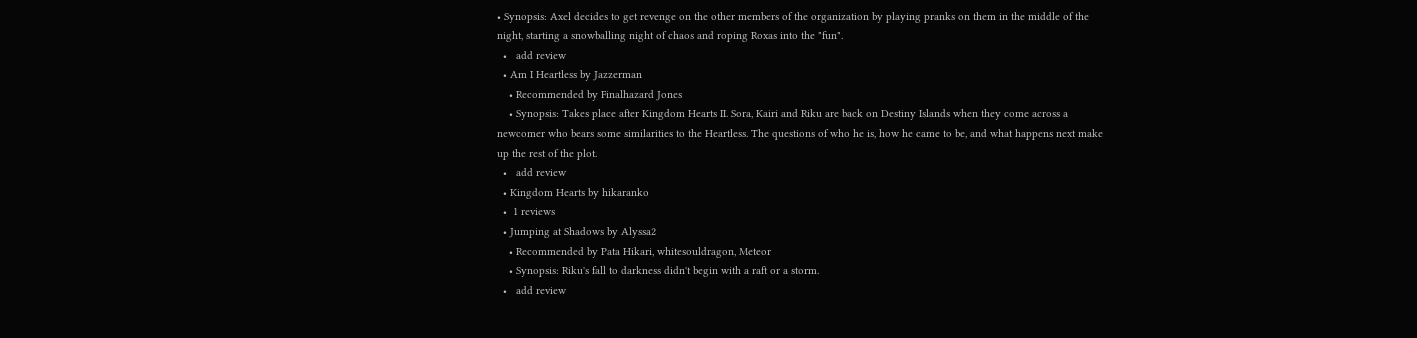• Synopsis: Axel decides to get revenge on the other members of the organization by playing pranks on them in the middle of the night, starting a snowballing night of chaos and roping Roxas into the "fun".
  •   add review
  • Am I Heartless by Jazzerman
    • Recommended by Finalhazard Jones
    • Synopsis: Takes place after Kingdom Hearts II. Sora, Kairi and Riku are back on Destiny Islands when they come across a newcomer who bears some similarities to the Heartless. The questions of who he is, how he came to be, and what happens next make up the rest of the plot.
  •   add review
  • Kingdom Hearts by hikaranko
  •  1 reviews
  • Jumping at Shadows by Alyssa2
    • Recommended by Pata Hikari, whitesouldragon, Meteor
    • Synopsis: Riku's fall to darkness didn't begin with a raft or a storm.
  •   add review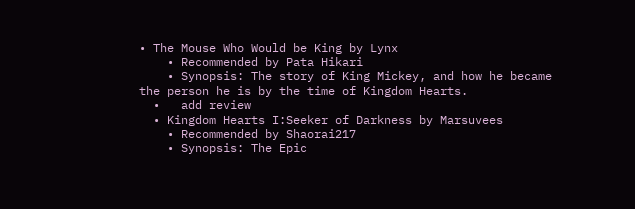• The Mouse Who Would be King by Lynx
    • Recommended by Pata Hikari
    • Synopsis: The story of King Mickey, and how he became the person he is by the time of Kingdom Hearts.
  •   add review
  • Kingdom Hearts I:Seeker of Darkness by Marsuvees
    • Recommended by Shaorai217
    • Synopsis: The Epic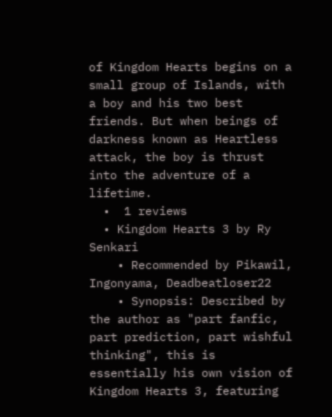of Kingdom Hearts begins on a small group of Islands, with a boy and his two best friends. But when beings of darkness known as Heartless attack, the boy is thrust into the adventure of a lifetime.
  •  1 reviews
  • Kingdom Hearts 3 by Ry Senkari
    • Recommended by Pikawil, Ingonyama, Deadbeatloser22
    • Synopsis: Described by the author as "part fanfic, part prediction, part wishful thinking", this is essentially his own vision of Kingdom Hearts 3, featuring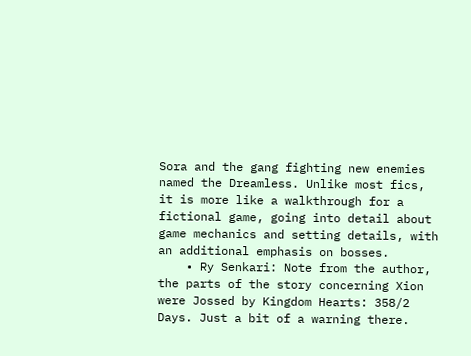Sora and the gang fighting new enemies named the Dreamless. Unlike most fics, it is more like a walkthrough for a fictional game, going into detail about game mechanics and setting details, with an additional emphasis on bosses.
    • Ry Senkari: Note from the author, the parts of the story concerning Xion were Jossed by Kingdom Hearts: 358/2 Days. Just a bit of a warning there.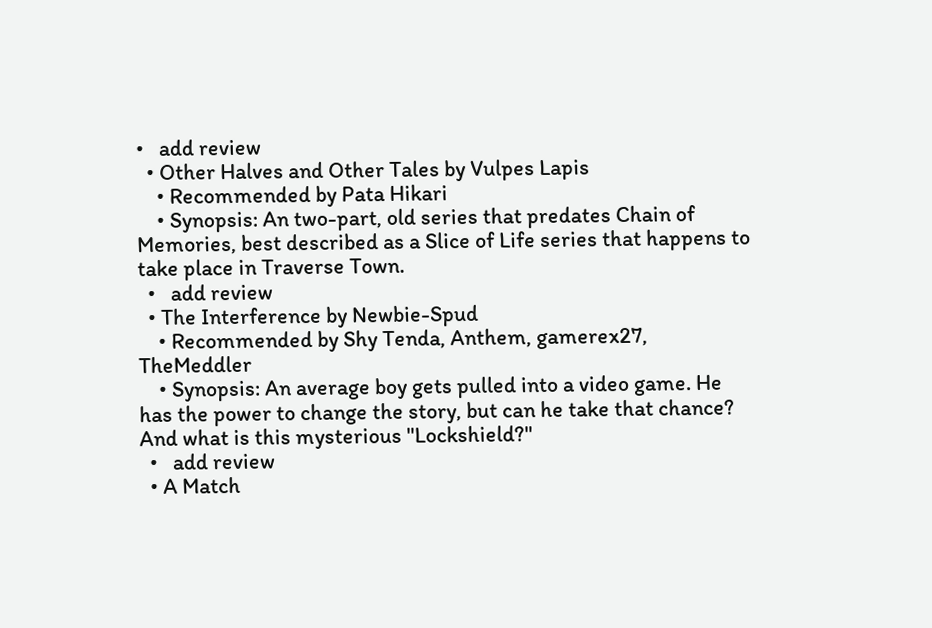•   add review
  • Other Halves and Other Tales by Vulpes Lapis
    • Recommended by Pata Hikari
    • Synopsis: An two-part, old series that predates Chain of Memories, best described as a Slice of Life series that happens to take place in Traverse Town.
  •   add review
  • The Interference by Newbie-Spud
    • Recommended by Shy Tenda, Anthem, gamerex27, TheMeddler
    • Synopsis: An average boy gets pulled into a video game. He has the power to change the story, but can he take that chance? And what is this mysterious "Lockshield?"
  •   add review
  • A Match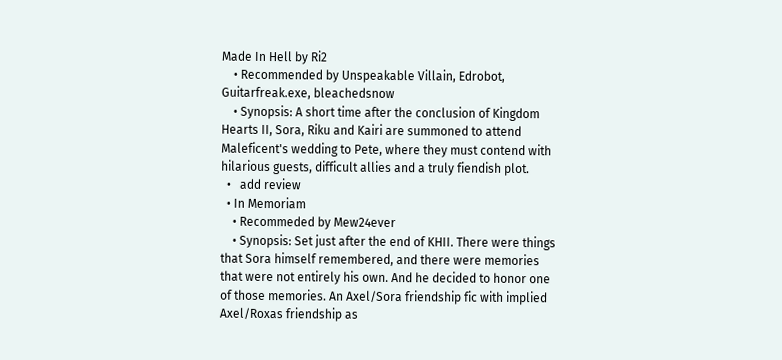Made In Hell by Ri2
    • Recommended by Unspeakable Villain, Edrobot, Guitarfreak.exe, bleachedsnow
    • Synopsis: A short time after the conclusion of Kingdom Hearts II, Sora, Riku and Kairi are summoned to attend Maleficent's wedding to Pete, where they must contend with hilarious guests, difficult allies and a truly fiendish plot.
  •   add review
  • In Memoriam
    • Recommeded by Mew24ever
    • Synopsis: Set just after the end of KHII. There were things that Sora himself remembered, and there were memories that were not entirely his own. And he decided to honor one of those memories. An Axel/Sora friendship fic with implied Axel/Roxas friendship as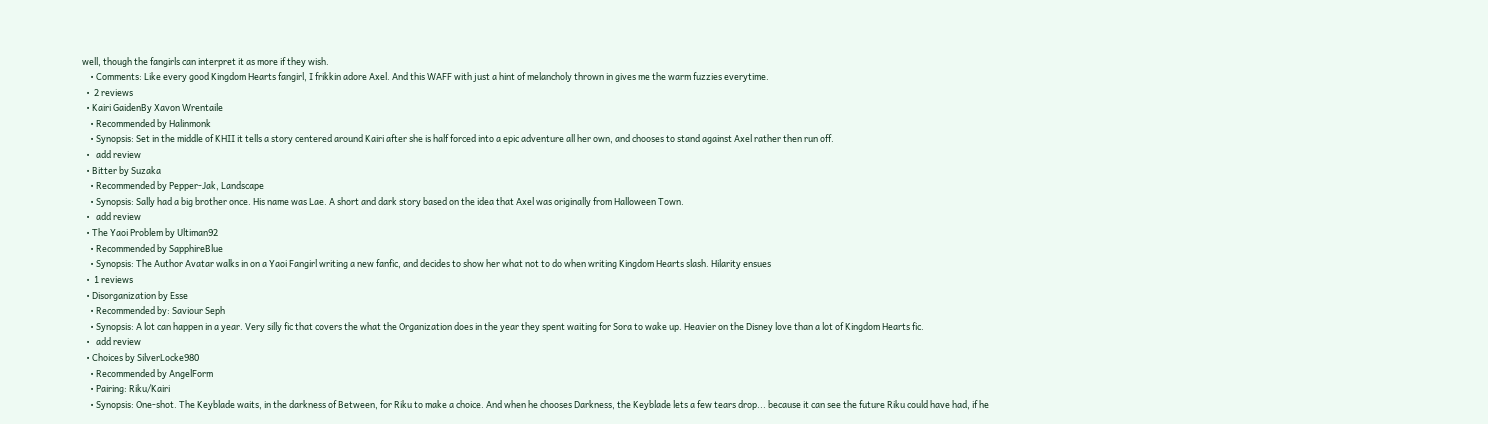well, though the fangirls can interpret it as more if they wish.
    • Comments: Like every good Kingdom Hearts fangirl, I frikkin adore Axel. And this WAFF with just a hint of melancholy thrown in gives me the warm fuzzies everytime.
  •  2 reviews
  • Kairi GaidenBy Xavon Wrentaile
    • Recommended by Halinmonk
    • Synopsis: Set in the middle of KHII it tells a story centered around Kairi after she is half forced into a epic adventure all her own, and chooses to stand against Axel rather then run off.
  •   add review
  • Bitter by Suzaka
    • Recommended by Pepper-Jak, Landscape
    • Synopsis: Sally had a big brother once. His name was Lae. A short and dark story based on the idea that Axel was originally from Halloween Town.
  •   add review
  • The Yaoi Problem by Ultiman92
    • Recommended by SapphireBlue
    • Synopsis: The Author Avatar walks in on a Yaoi Fangirl writing a new fanfic, and decides to show her what not to do when writing Kingdom Hearts slash. Hilarity ensues
  •  1 reviews
  • Disorganization by Esse
    • Recommended by: Saviour Seph
    • Synopsis: A lot can happen in a year. Very silly fic that covers the what the Organization does in the year they spent waiting for Sora to wake up. Heavier on the Disney love than a lot of Kingdom Hearts fic.
  •   add review
  • Choices by SilverLocke980
    • Recommended by AngelForm
    • Pairing: Riku/Kairi
    • Synopsis: One-shot. The Keyblade waits, in the darkness of Between, for Riku to make a choice. And when he chooses Darkness, the Keyblade lets a few tears drop... because it can see the future Riku could have had, if he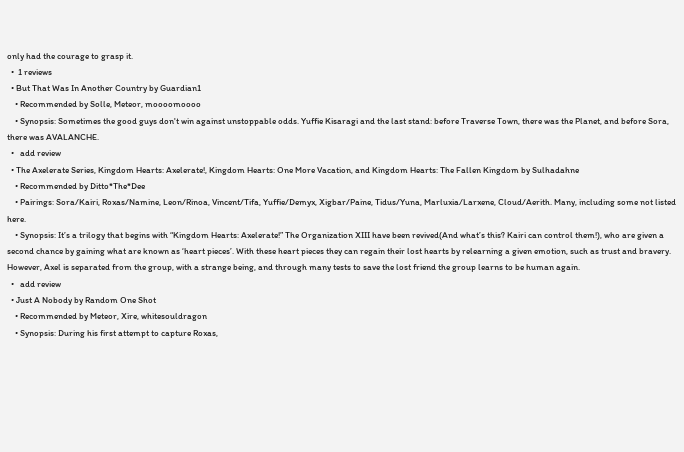only had the courage to grasp it.
  •  1 reviews
  • But That Was In Another Country by Guardian1
    • Recommended by Solle, Meteor, moooomoooo
    • Synopsis: Sometimes the good guys don't win against unstoppable odds. Yuffie Kisaragi and the last stand: before Traverse Town, there was the Planet, and before Sora, there was AVALANCHE.
  •   add review
  • The Axelerate Series, Kingdom Hearts: Axelerate!, Kingdom Hearts: One More Vacation, and Kingdom Hearts: The Fallen Kingdom by Sulhadahne
    • Recommended by Ditto*The*Dee
    • Pairings: Sora/Kairi, Roxas/Namine, Leon/Rinoa, Vincent/Tifa, Yuffie/Demyx, Xigbar/Paine, Tidus/Yuna, Marluxia/Larxene, Cloud/Aerith. Many, including some not listed here.
    • Synopsis: It’s a trilogy that begins with “Kingdom Hearts: Axelerate!” The Organization XIII have been revived(And what’s this? Kairi can control them!), who are given a second chance by gaining what are known as ‘heart pieces’. With these heart pieces they can regain their lost hearts by relearning a given emotion, such as trust and bravery. However, Axel is separated from the group, with a strange being, and through many tests to save the lost friend the group learns to be human again.
  •   add review
  • Just A Nobody by Random One Shot
    • Recommended by Meteor, Xire, whitesouldragon
    • Synopsis: During his first attempt to capture Roxas,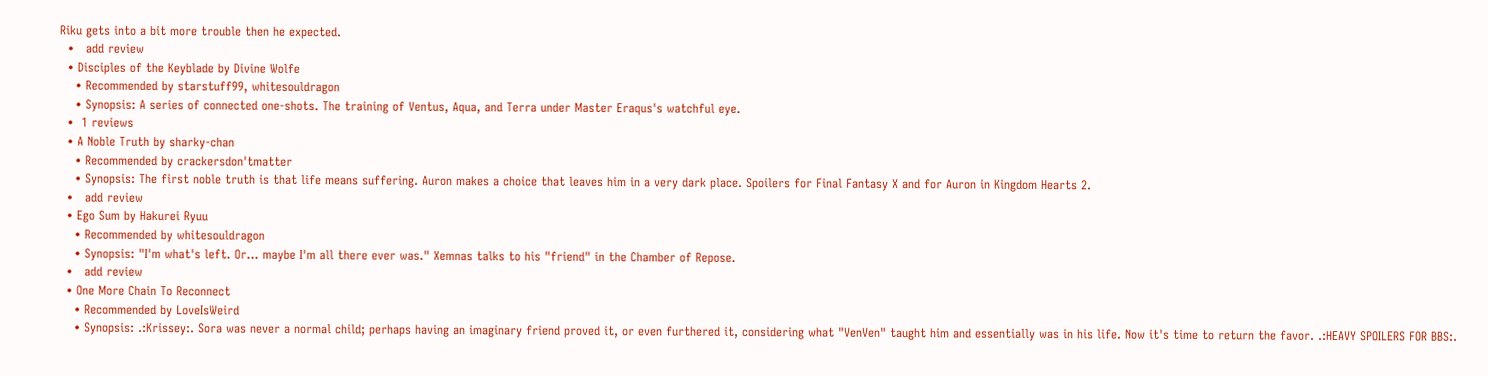Riku gets into a bit more trouble then he expected.
  •   add review
  • Disciples of the Keyblade by Divine Wolfe
    • Recommended by starstuff99, whitesouldragon
    • Synopsis: A series of connected one-shots. The training of Ventus, Aqua, and Terra under Master Eraqus's watchful eye.
  •  1 reviews
  • A Noble Truth by sharky-chan
    • Recommended by crackersdon'tmatter
    • Synopsis: The first noble truth is that life means suffering. Auron makes a choice that leaves him in a very dark place. Spoilers for Final Fantasy X and for Auron in Kingdom Hearts 2.
  •   add review
  • Ego Sum by Hakurei Ryuu
    • Recommended by whitesouldragon
    • Synopsis: "I'm what's left. Or... maybe I'm all there ever was." Xemnas talks to his "friend" in the Chamber of Repose.
  •   add review
  • One More Chain To Reconnect
    • Recommended by LoveIsWeird
    • Synopsis: .:Krissey:. Sora was never a normal child; perhaps having an imaginary friend proved it, or even furthered it, considering what "VenVen" taught him and essentially was in his life. Now it's time to return the favor. .:HEAVY SPOILERS FOR BBS:.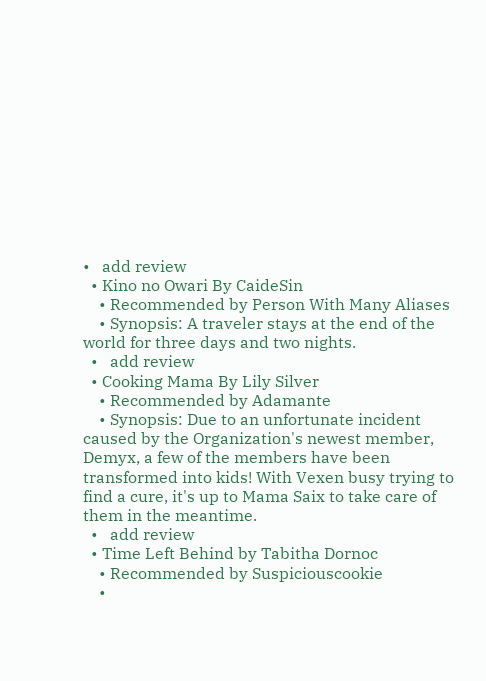•   add review
  • Kino no Owari By CaideSin
    • Recommended by Person With Many Aliases
    • Synopsis: A traveler stays at the end of the world for three days and two nights.
  •   add review
  • Cooking Mama By Lily Silver
    • Recommended by Adamante
    • Synopsis: Due to an unfortunate incident caused by the Organization's newest member, Demyx, a few of the members have been transformed into kids! With Vexen busy trying to find a cure, it's up to Mama Saix to take care of them in the meantime.
  •   add review
  • Time Left Behind by Tabitha Dornoc
    • Recommended by Suspiciouscookie
    •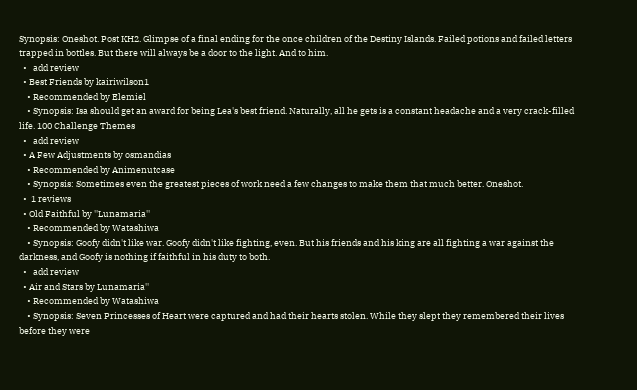Synopsis: Oneshot. Post KH2. Glimpse of a final ending for the once children of the Destiny Islands. Failed potions and failed letters trapped in bottles. But there will always be a door to the light. And to him.
  •   add review
  • Best Friends by kairiwilson1
    • Recommended by Elemiel
    • Synopsis: Isa should get an award for being Lea's best friend. Naturally, all he gets is a constant headache and a very crack-filled life. 100 Challenge Themes
  •   add review
  • A Few Adjustments by osmandias
    • Recommended by Animenutcase
    • Synopsis: Sometimes even the greatest pieces of work need a few changes to make them that much better. Oneshot.
  •  1 reviews
  • Old Faithful by ''Lunamaria''
    • Recommended by Watashiwa
    • Synopsis: Goofy didn't like war. Goofy didn't like fighting, even. But his friends and his king are all fighting a war against the darkness, and Goofy is nothing if faithful in his duty to both.
  •   add review
  • Air and Stars by Lunamaria''
    • Recommended by Watashiwa
    • Synopsis: Seven Princesses of Heart were captured and had their hearts stolen. While they slept they remembered their lives before they were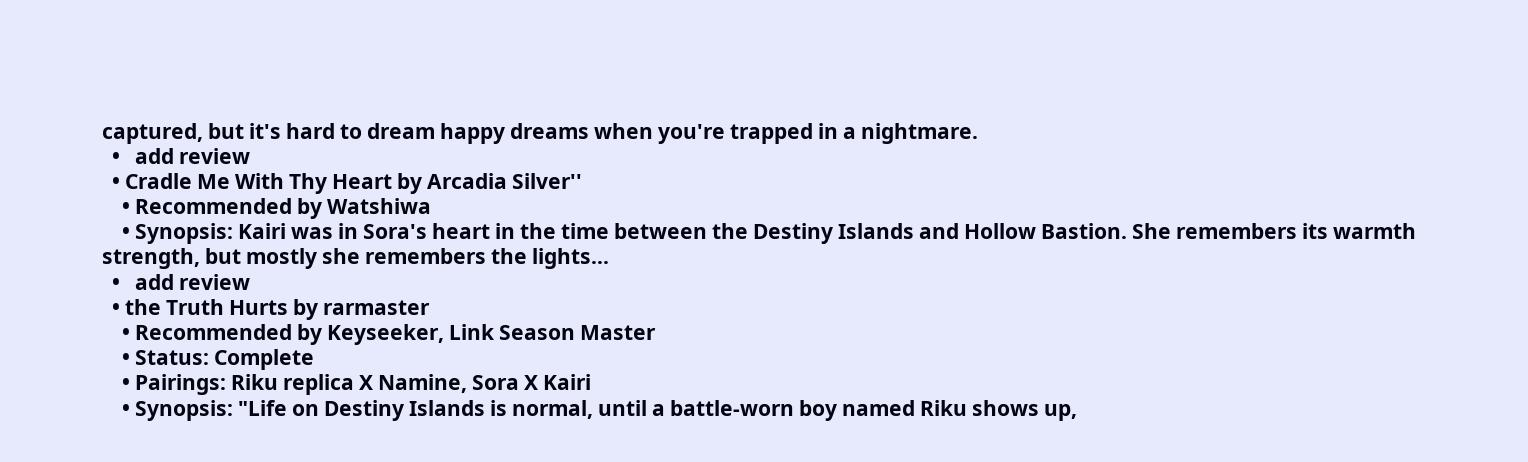captured, but it's hard to dream happy dreams when you're trapped in a nightmare.
  •   add review
  • Cradle Me With Thy Heart by Arcadia Silver''
    • Recommended by Watshiwa
    • Synopsis: Kairi was in Sora's heart in the time between the Destiny Islands and Hollow Bastion. She remembers its warmth strength, but mostly she remembers the lights...
  •   add review
  • the Truth Hurts by rarmaster
    • Recommended by Keyseeker, Link Season Master
    • Status: Complete
    • Pairings: Riku replica X Namine, Sora X Kairi
    • Synopsis: "Life on Destiny Islands is normal, until a battle-worn boy named Riku shows up,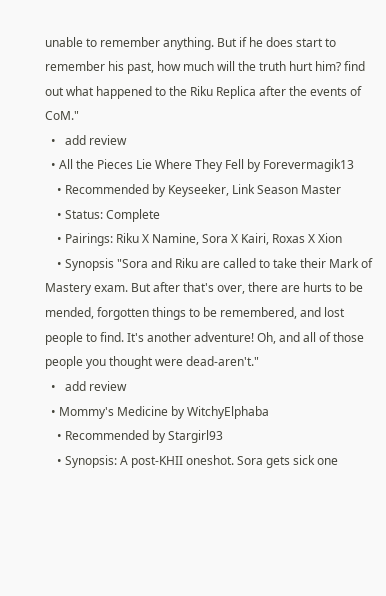unable to remember anything. But if he does start to remember his past, how much will the truth hurt him? find out what happened to the Riku Replica after the events of CoM."
  •   add review
  • All the Pieces Lie Where They Fell by Forevermagik13
    • Recommended by Keyseeker, Link Season Master
    • Status: Complete
    • Pairings: Riku X Namine, Sora X Kairi, Roxas X Xion
    • Synopsis "Sora and Riku are called to take their Mark of Mastery exam. But after that's over, there are hurts to be mended, forgotten things to be remembered, and lost people to find. It's another adventure! Oh, and all of those people you thought were dead-aren't."
  •   add review
  • Mommy's Medicine by WitchyElphaba
    • Recommended by Stargirl93
    • Synopsis: A post-KHII oneshot. Sora gets sick one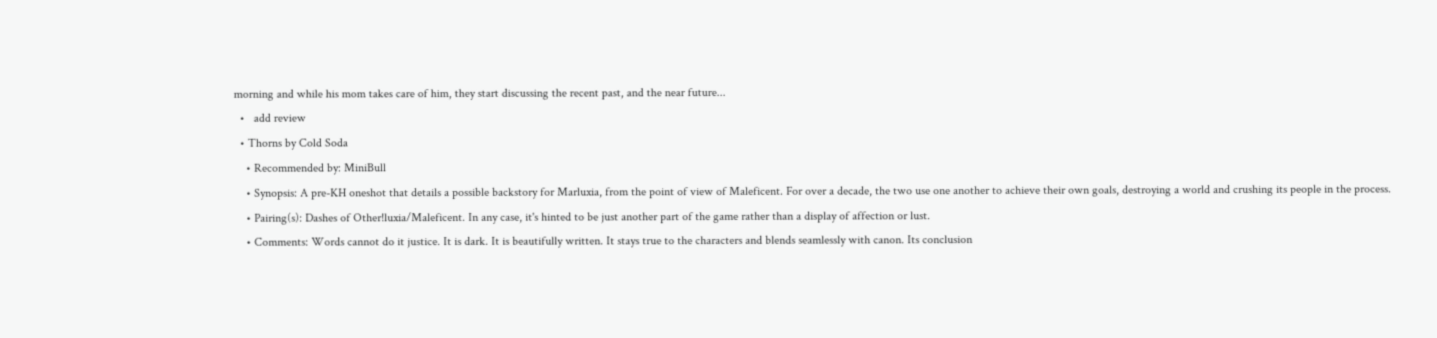morning and while his mom takes care of him, they start discussing the recent past, and the near future...
  •   add review
  • Thorns by Cold Soda
    • Recommended by: MiniBull
    • Synopsis: A pre-KH oneshot that details a possible backstory for Marluxia, from the point of view of Maleficent. For over a decade, the two use one another to achieve their own goals, destroying a world and crushing its people in the process.
    • Pairing(s): Dashes of Other!luxia/Maleficent. In any case, it's hinted to be just another part of the game rather than a display of affection or lust.
    • Comments: Words cannot do it justice. It is dark. It is beautifully written. It stays true to the characters and blends seamlessly with canon. Its conclusion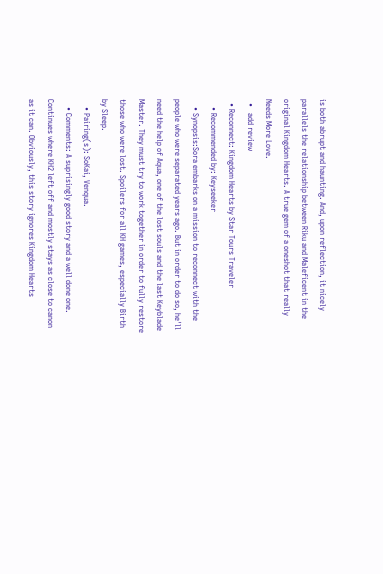is both abrupt and haunting. And, upon reflection, it nicely parallels the relationship between Riku and Maleficent in the original Kingdom Hearts. A true gem of a oneshot that really Needs More Love.
  •   add review
  • Reconnect: Kingdom Hearts by Star Tours Traveler
    • Recommended by: Keyseeker
    • Synopsis:Sora embarks on a mission to reconnect with the people who were separated years ago. But in order to do so, he'll need the help of Aqua, one of the lost souls and the last Keyblade Master. They must try to work together in order to fully restore those who were lost. Spoilers for all KH games, especially Birth by Sleep.
    • Pairing(s): SoKai, Venqua.
    • Comments: A suprisingly good story and a well done one. Continues where KH2 left off and mostly stays as close to canon as it can. Obviously, this story ignores Kingdom Hearts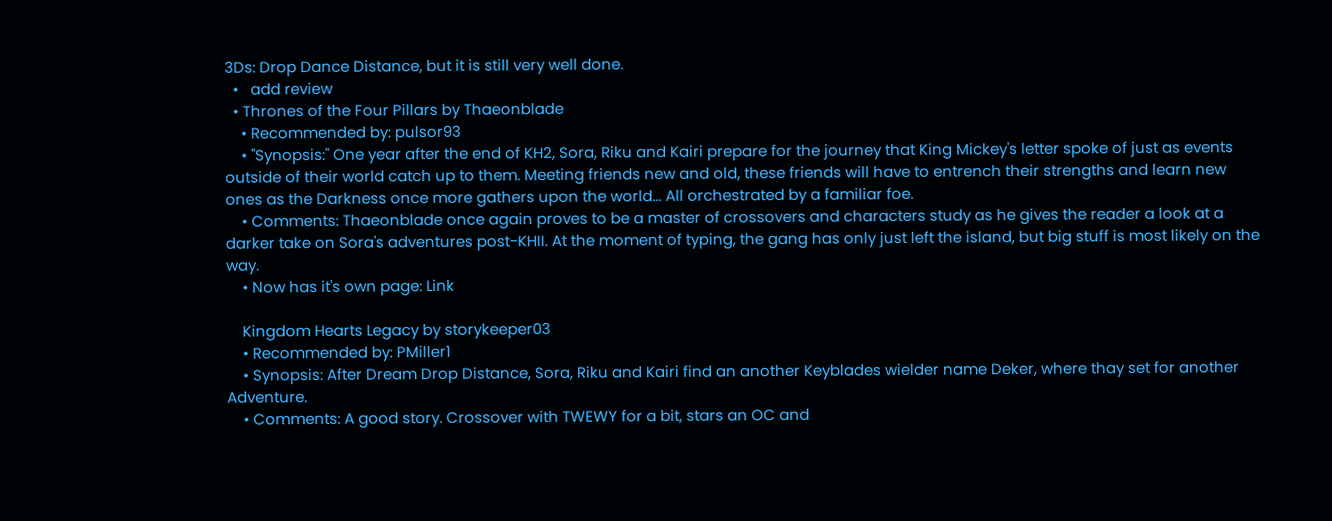3Ds: Drop Dance Distance, but it is still very well done.
  •   add review
  • Thrones of the Four Pillars by Thaeonblade
    • Recommended by: pulsor93
    • "Synopsis:" One year after the end of KH2, Sora, Riku and Kairi prepare for the journey that King Mickey's letter spoke of just as events outside of their world catch up to them. Meeting friends new and old, these friends will have to entrench their strengths and learn new ones as the Darkness once more gathers upon the world... All orchestrated by a familiar foe.
    • Comments: Thaeonblade once again proves to be a master of crossovers and characters study as he gives the reader a look at a darker take on Sora's adventures post-KHII. At the moment of typing, the gang has only just left the island, but big stuff is most likely on the way.
    • Now has it's own page: Link

    Kingdom Hearts Legacy by storykeeper03
    • Recommended by: PMiller1
    • Synopsis: After Dream Drop Distance, Sora, Riku and Kairi find an another Keyblades wielder name Deker, where thay set for another Adventure.
    • Comments: A good story. Crossover with TWEWY for a bit, stars an OC and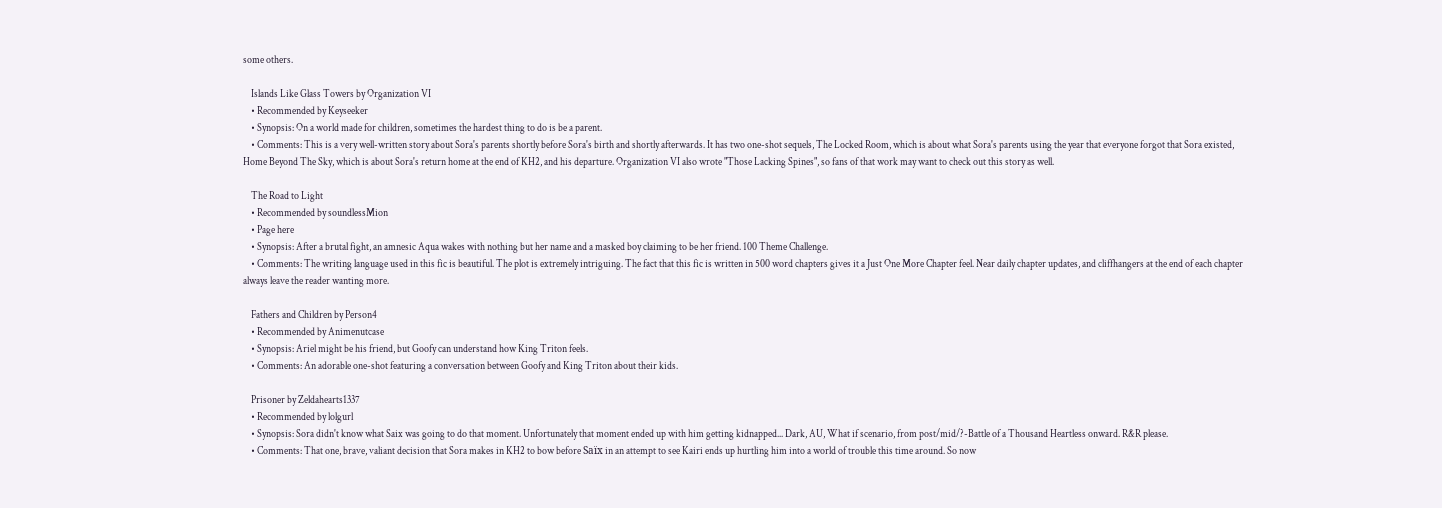some others.

    Islands Like Glass Towers by Organization VI
    • Recommended by Keyseeker
    • Synopsis: On a world made for children, sometimes the hardest thing to do is be a parent.
    • Comments: This is a very well-written story about Sora's parents shortly before Sora's birth and shortly afterwards. It has two one-shot sequels, The Locked Room, which is about what Sora's parents using the year that everyone forgot that Sora existed, Home Beyond The Sky, which is about Sora's return home at the end of KH2, and his departure. Organization VI also wrote "Those Lacking Spines", so fans of that work may want to check out this story as well.

    The Road to Light
    • Recommended by soundlessMion
    • Page here
    • Synopsis: After a brutal fight, an amnesic Aqua wakes with nothing but her name and a masked boy claiming to be her friend. 100 Theme Challenge.
    • Comments: The writing language used in this fic is beautiful. The plot is extremely intriguing. The fact that this fic is written in 500 word chapters gives it a Just One More Chapter feel. Near daily chapter updates, and cliffhangers at the end of each chapter always leave the reader wanting more.

    Fathers and Children by Person4
    • Recommended by Animenutcase
    • Synopsis: Ariel might be his friend, but Goofy can understand how King Triton feels.
    • Comments: An adorable one-shot featuring a conversation between Goofy and King Triton about their kids.

    Prisoner by Zeldahearts1337
    • Recommended by lolgurl
    • Synopsis: Sora didn't know what Saix was going to do that moment. Unfortunately that moment ended up with him getting kidnapped... Dark, AU, What if scenario, from post/mid/?-Battle of a Thousand Heartless onward. R&R please.
    • Comments: That one, brave, valiant decision that Sora makes in KH2 to bow before Saïx in an attempt to see Kairi ends up hurtling him into a world of trouble this time around. So now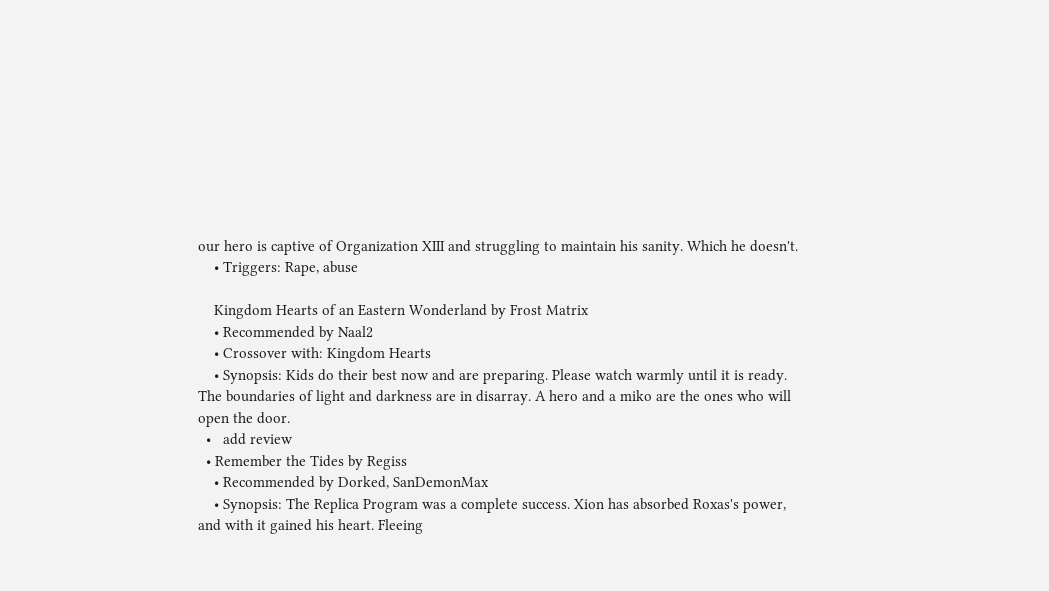our hero is captive of Organization XIII and struggling to maintain his sanity. Which he doesn't.
    • Triggers: Rape, abuse

    Kingdom Hearts of an Eastern Wonderland by Frost Matrix
    • Recommended by Naal2
    • Crossover with: Kingdom Hearts
    • Synopsis: Kids do their best now and are preparing. Please watch warmly until it is ready. The boundaries of light and darkness are in disarray. A hero and a miko are the ones who will open the door.
  •   add review
  • Remember the Tides by Regiss
    • Recommended by Dorked, SanDemonMax
    • Synopsis: The Replica Program was a complete success. Xion has absorbed Roxas's power, and with it gained his heart. Fleeing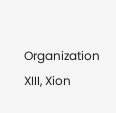Organization XIII, Xion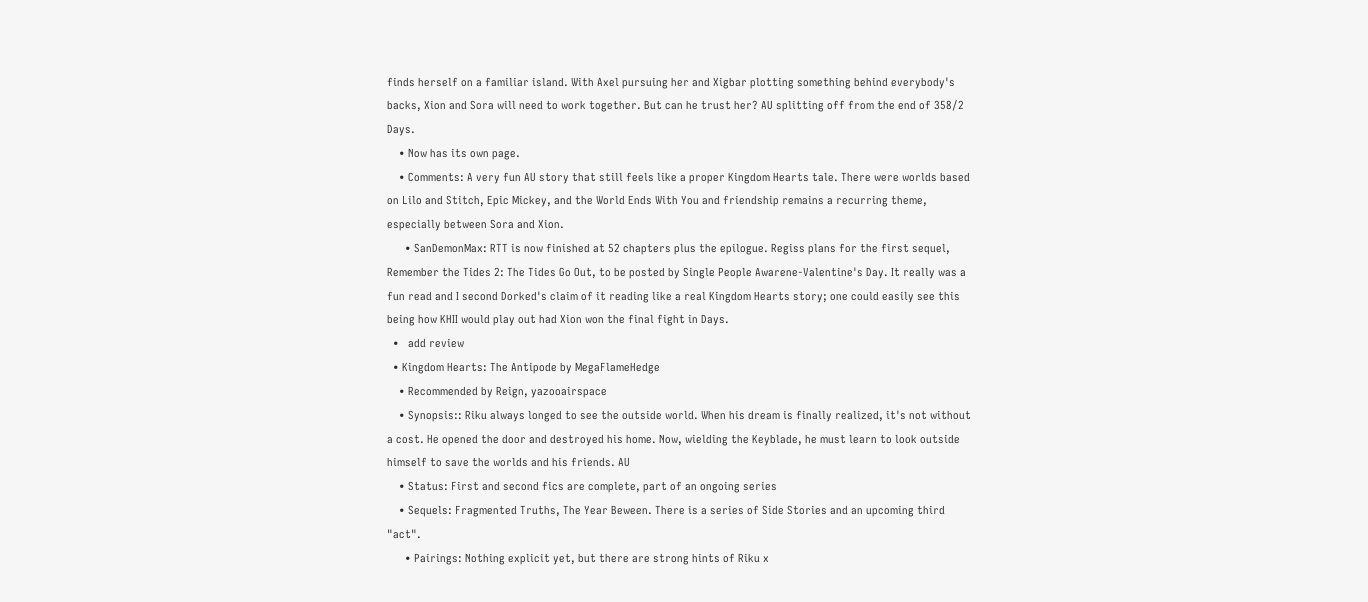finds herself on a familiar island. With Axel pursuing her and Xigbar plotting something behind everybody's backs, Xion and Sora will need to work together. But can he trust her? AU splitting off from the end of 358/2 Days.
    • Now has its own page.
    • Comments: A very fun AU story that still feels like a proper Kingdom Hearts tale. There were worlds based on Lilo and Stitch, Epic Mickey, and the World Ends With You and friendship remains a recurring theme, especially between Sora and Xion.
      • SanDemonMax: RTT is now finished at 52 chapters plus the epilogue. Regiss plans for the first sequel, Remember the Tides 2: The Tides Go Out, to be posted by Single People Awarene-Valentine's Day. It really was a fun read and I second Dorked's claim of it reading like a real Kingdom Hearts story; one could easily see this being how KHII would play out had Xion won the final fight in Days.
  •   add review
  • Kingdom Hearts: The Antipode by MegaFlameHedge
    • Recommended by Reign, yazooairspace
    • Synopsis:: Riku always longed to see the outside world. When his dream is finally realized, it's not without a cost. He opened the door and destroyed his home. Now, wielding the Keyblade, he must learn to look outside himself to save the worlds and his friends. AU
    • Status: First and second fics are complete, part of an ongoing series
    • Sequels: Fragmented Truths, The Year Beween. There is a series of Side Stories and an upcoming third "act".
      • Pairings: Nothing explicit yet, but there are strong hints of Riku x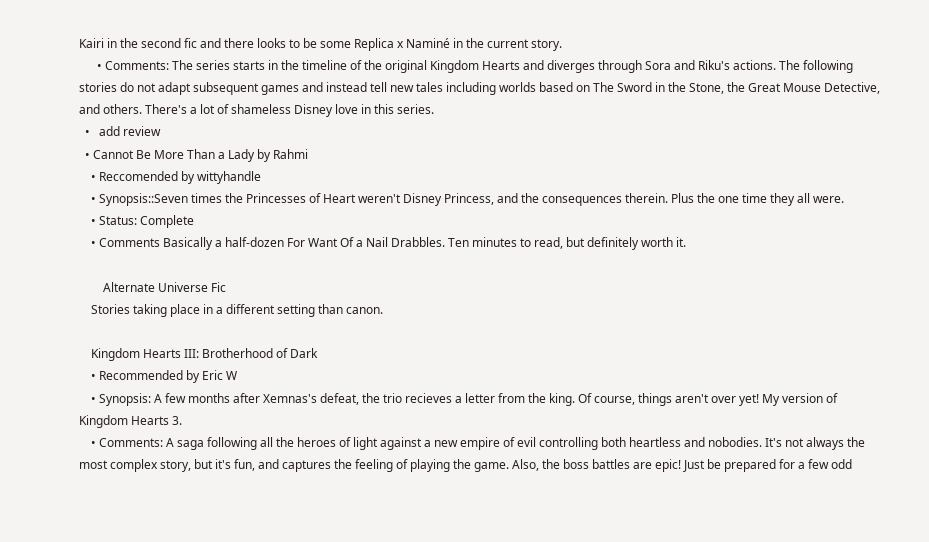Kairi in the second fic and there looks to be some Replica x Naminé in the current story.
      • Comments: The series starts in the timeline of the original Kingdom Hearts and diverges through Sora and Riku's actions. The following stories do not adapt subsequent games and instead tell new tales including worlds based on The Sword in the Stone, the Great Mouse Detective, and others. There's a lot of shameless Disney love in this series.
  •   add review
  • Cannot Be More Than a Lady by Rahmi
    • Reccomended by wittyhandle
    • Synopsis::Seven times the Princesses of Heart weren't Disney Princess, and the consequences therein. Plus the one time they all were.
    • Status: Complete
    • Comments Basically a half-dozen For Want Of a Nail Drabbles. Ten minutes to read, but definitely worth it.

        Alternate Universe Fic
    Stories taking place in a different setting than canon.

    Kingdom Hearts III: Brotherhood of Dark
    • Recommended by Eric W
    • Synopsis: A few months after Xemnas's defeat, the trio recieves a letter from the king. Of course, things aren't over yet! My version of Kingdom Hearts 3.
    • Comments: A saga following all the heroes of light against a new empire of evil controlling both heartless and nobodies. It's not always the most complex story, but it's fun, and captures the feeling of playing the game. Also, the boss battles are epic! Just be prepared for a few odd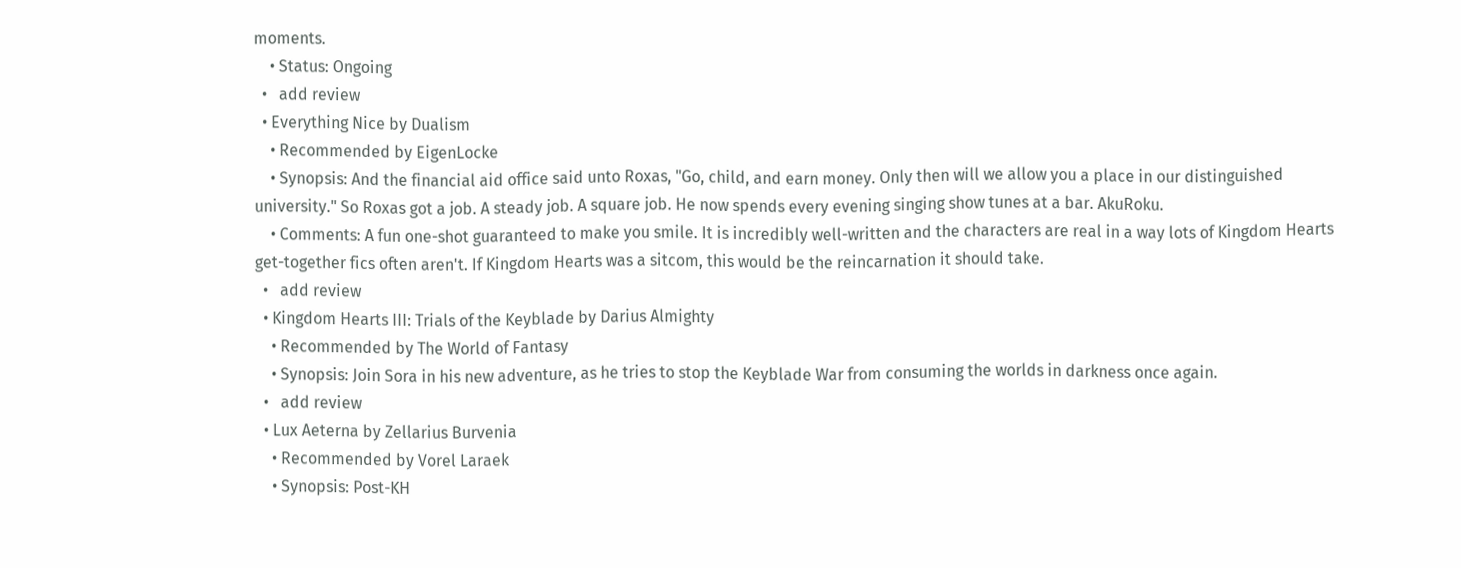moments.
    • Status: Ongoing
  •   add review
  • Everything Nice by Dualism
    • Recommended by EigenLocke
    • Synopsis: And the financial aid office said unto Roxas, "Go, child, and earn money. Only then will we allow you a place in our distinguished university." So Roxas got a job. A steady job. A square job. He now spends every evening singing show tunes at a bar. AkuRoku.
    • Comments: A fun one-shot guaranteed to make you smile. It is incredibly well-written and the characters are real in a way lots of Kingdom Hearts get-together fics often aren't. If Kingdom Hearts was a sitcom, this would be the reincarnation it should take.
  •   add review
  • Kingdom Hearts III: Trials of the Keyblade by Darius Almighty
    • Recommended by The World of Fantasy
    • Synopsis: Join Sora in his new adventure, as he tries to stop the Keyblade War from consuming the worlds in darkness once again.
  •   add review
  • Lux Aeterna by Zellarius Burvenia
    • Recommended by Vorel Laraek
    • Synopsis: Post-KH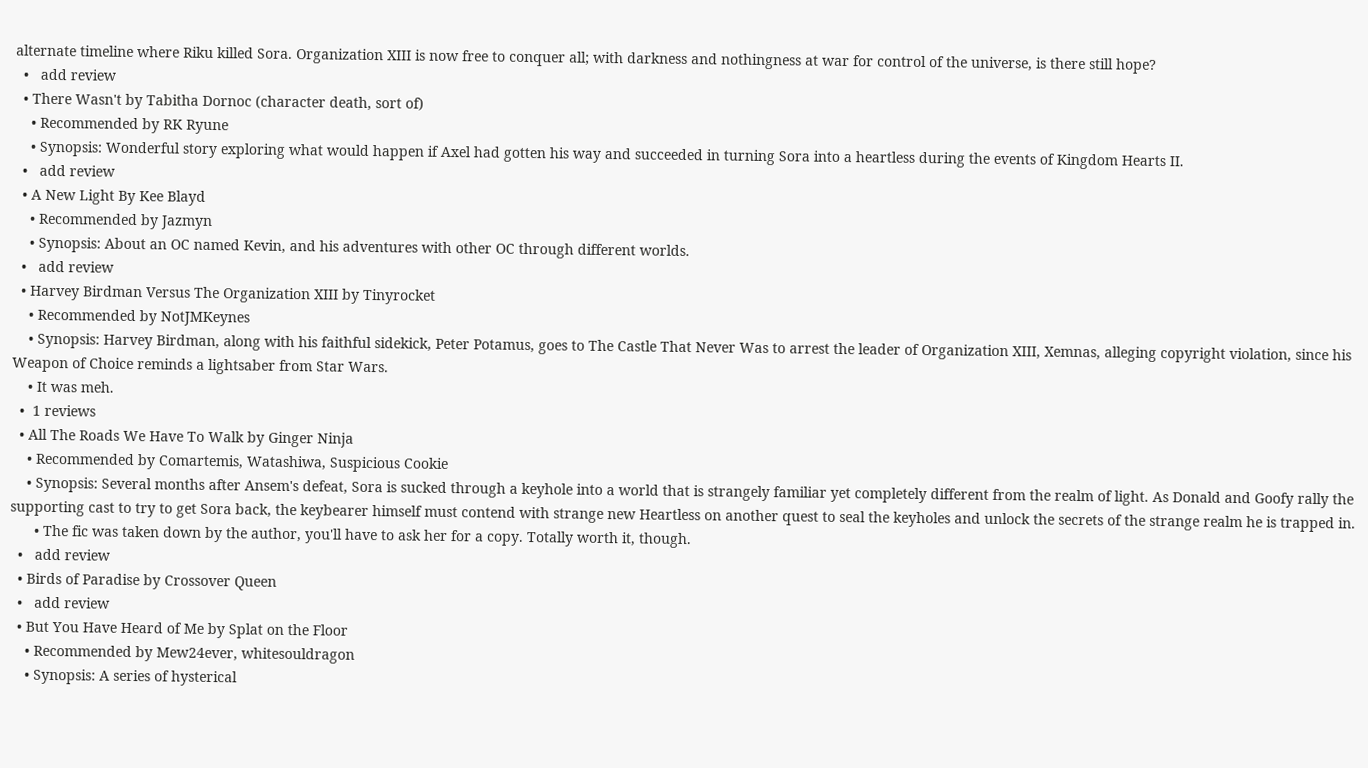alternate timeline where Riku killed Sora. Organization XIII is now free to conquer all; with darkness and nothingness at war for control of the universe, is there still hope?
  •   add review
  • There Wasn't by Tabitha Dornoc (character death, sort of)
    • Recommended by RK Ryune
    • Synopsis: Wonderful story exploring what would happen if Axel had gotten his way and succeeded in turning Sora into a heartless during the events of Kingdom Hearts II.
  •   add review
  • A New Light By Kee Blayd
    • Recommended by Jazmyn
    • Synopsis: About an OC named Kevin, and his adventures with other OC through different worlds.
  •   add review
  • Harvey Birdman Versus The Organization XIII by Tinyrocket
    • Recommended by NotJMKeynes
    • Synopsis: Harvey Birdman, along with his faithful sidekick, Peter Potamus, goes to The Castle That Never Was to arrest the leader of Organization XIII, Xemnas, alleging copyright violation, since his Weapon of Choice reminds a lightsaber from Star Wars.
    • It was meh.
  •  1 reviews
  • All The Roads We Have To Walk by Ginger Ninja
    • Recommended by Comartemis, Watashiwa, Suspicious Cookie
    • Synopsis: Several months after Ansem's defeat, Sora is sucked through a keyhole into a world that is strangely familiar yet completely different from the realm of light. As Donald and Goofy rally the supporting cast to try to get Sora back, the keybearer himself must contend with strange new Heartless on another quest to seal the keyholes and unlock the secrets of the strange realm he is trapped in.
      • The fic was taken down by the author, you'll have to ask her for a copy. Totally worth it, though.
  •   add review
  • Birds of Paradise by Crossover Queen
  •   add review
  • But You Have Heard of Me by Splat on the Floor
    • Recommended by Mew24ever, whitesouldragon
    • Synopsis: A series of hysterical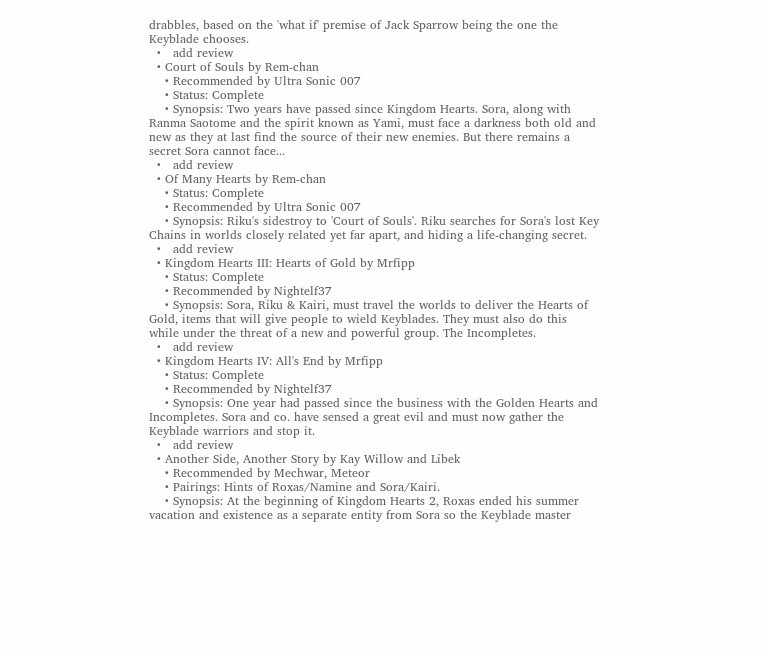drabbles, based on the 'what if' premise of Jack Sparrow being the one the Keyblade chooses.
  •   add review
  • Court of Souls by Rem-chan
    • Recommended by Ultra Sonic 007
    • Status: Complete
    • Synopsis: Two years have passed since Kingdom Hearts. Sora, along with Ranma Saotome and the spirit known as Yami, must face a darkness both old and new as they at last find the source of their new enemies. But there remains a secret Sora cannot face...
  •   add review
  • Of Many Hearts by Rem-chan
    • Status: Complete
    • Recommended by Ultra Sonic 007
    • Synopsis: Riku's sidestroy to 'Court of Souls'. Riku searches for Sora's lost Key Chains in worlds closely related yet far apart, and hiding a life-changing secret.
  •   add review
  • Kingdom Hearts III: Hearts of Gold by Mrfipp
    • Status: Complete
    • Recommended by Nightelf37
    • Synopsis: Sora, Riku & Kairi, must travel the worlds to deliver the Hearts of Gold, items that will give people to wield Keyblades. They must also do this while under the threat of a new and powerful group. The Incompletes.
  •   add review
  • Kingdom Hearts IV: All's End by Mrfipp
    • Status: Complete
    • Recommended by Nightelf37
    • Synopsis: One year had passed since the business with the Golden Hearts and Incompletes. Sora and co. have sensed a great evil and must now gather the Keyblade warriors and stop it.
  •   add review
  • Another Side, Another Story by Kay Willow and Libek
    • Recommended by Mechwar, Meteor
    • Pairings: Hints of Roxas/Namine and Sora/Kairi.
    • Synopsis: At the beginning of Kingdom Hearts 2, Roxas ended his summer vacation and existence as a separate entity from Sora so the Keyblade master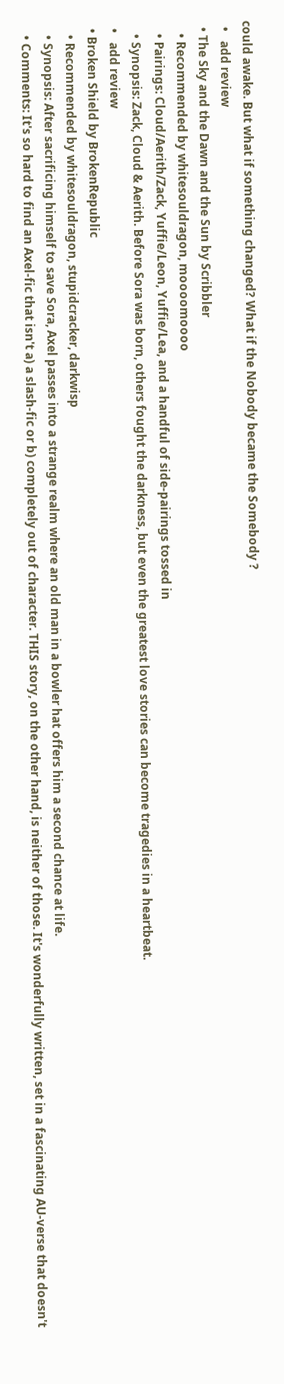could awake. But what if something changed? What if the Nobody became the Somebody ?
  •   add review
  • The Sky and the Dawn and the Sun by Scribbler
    • Recommended by whitesouldragon, moooomoooo
    • Pairings: Cloud/Aerith/Zack, Yuffie/Leon, Yuffie/Lea, and a handful of side-pairings tossed in
    • Synopsis: Zack, Cloud & Aerith. Before Sora was born, others fought the darkness, but even the greatest love stories can become tragedies in a heartbeat.
  •   add review
  • Broken Shield by BrokenRepublic
    • Recommended by whitesouldragon, stupidcracker, darkwisp
    • Synopsis: After sacrificing himself to save Sora, Axel passes into a strange realm where an old man in a bowler hat offers him a second chance at life.
    • Comments: It's so hard to find an Axel-fic that isn't a) a slash-fic or b) completely out of character. THIS story, on the other hand, is neither of those. It's wonderfully written, set in a fascinating AU-verse that doesn't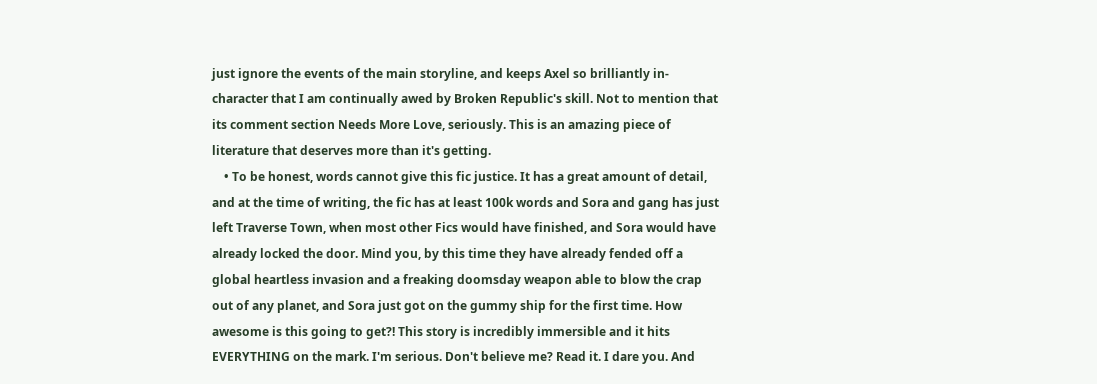just ignore the events of the main storyline, and keeps Axel so brilliantly in-character that I am continually awed by Broken Republic's skill. Not to mention that its comment section Needs More Love, seriously. This is an amazing piece of literature that deserves more than it's getting.
    • To be honest, words cannot give this fic justice. It has a great amount of detail, and at the time of writing, the fic has at least 100k words and Sora and gang has just left Traverse Town, when most other Fics would have finished, and Sora would have already locked the door. Mind you, by this time they have already fended off a global heartless invasion and a freaking doomsday weapon able to blow the crap out of any planet, and Sora just got on the gummy ship for the first time. How awesome is this going to get?! This story is incredibly immersible and it hits EVERYTHING on the mark. I'm serious. Don't believe me? Read it. I dare you. And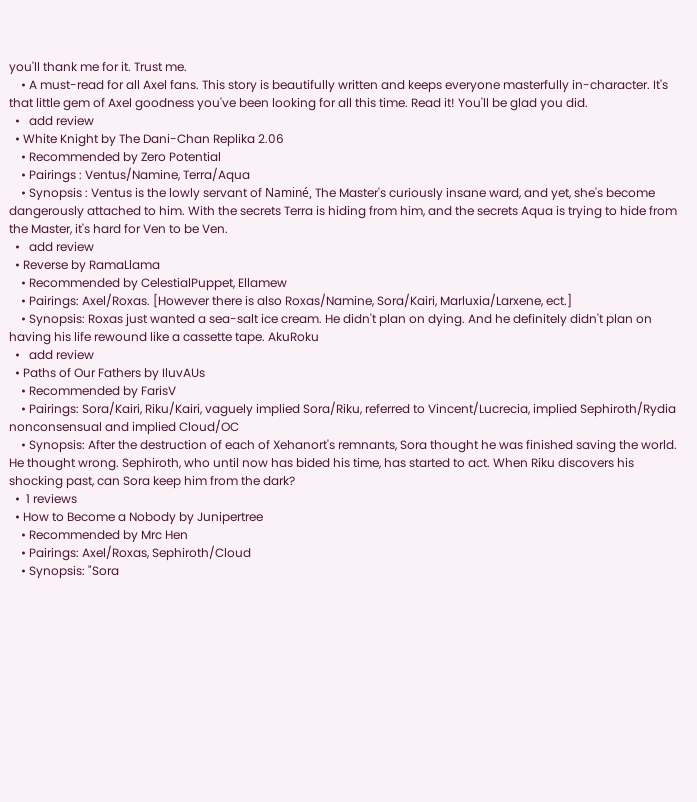you'll thank me for it. Trust me.
    • A must-read for all Axel fans. This story is beautifully written and keeps everyone masterfully in-character. It's that little gem of Axel goodness you've been looking for all this time. Read it! You'll be glad you did.
  •   add review
  • White Knight by The Dani-Chan Replika 2.06
    • Recommended by Zero Potential
    • Pairings : Ventus/Namine, Terra/Aqua
    • Synopsis : Ventus is the lowly servant of Naminé, The Master's curiously insane ward, and yet, she's become dangerously attached to him. With the secrets Terra is hiding from him, and the secrets Aqua is trying to hide from the Master, it's hard for Ven to be Ven.
  •   add review
  • Reverse by RamaLlama
    • Recommended by CelestialPuppet, Ellamew
    • Pairings: Axel/Roxas. [However there is also Roxas/Namine, Sora/Kairi, Marluxia/Larxene, ect.]
    • Synopsis: Roxas just wanted a sea-salt ice cream. He didn't plan on dying. And he definitely didn't plan on having his life rewound like a cassette tape. AkuRoku
  •   add review
  • Paths of Our Fathers by IluvAUs
    • Recommended by FarisV
    • Pairings: Sora/Kairi, Riku/Kairi, vaguely implied Sora/Riku, referred to Vincent/Lucrecia, implied Sephiroth/Rydia nonconsensual and implied Cloud/OC
    • Synopsis: After the destruction of each of Xehanort's remnants, Sora thought he was finished saving the world. He thought wrong. Sephiroth, who until now has bided his time, has started to act. When Riku discovers his shocking past, can Sora keep him from the dark?
  •  1 reviews
  • How to Become a Nobody by Junipertree
    • Recommended by Mrc Hen
    • Pairings: Axel/Roxas, Sephiroth/Cloud
    • Synopsis: "Sora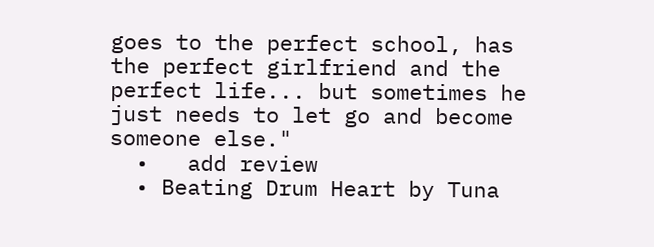goes to the perfect school, has the perfect girlfriend and the perfect life... but sometimes he just needs to let go and become someone else."
  •   add review
  • Beating Drum Heart by Tuna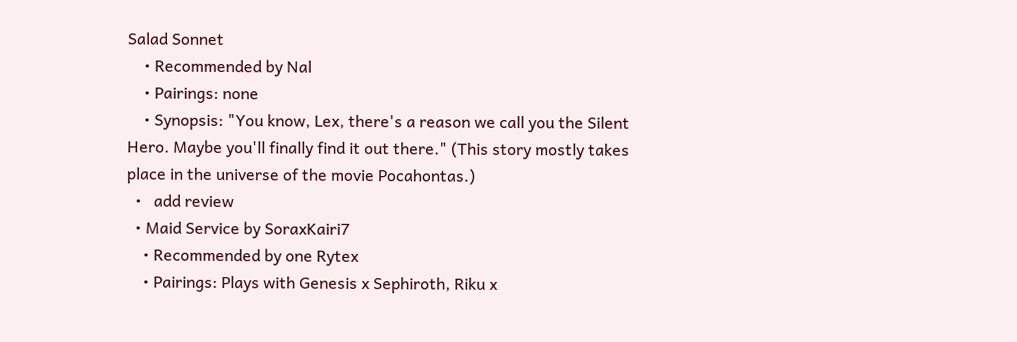Salad Sonnet
    • Recommended by Nal
    • Pairings: none
    • Synopsis: "You know, Lex, there's a reason we call you the Silent Hero. Maybe you'll finally find it out there." (This story mostly takes place in the universe of the movie Pocahontas.)
  •   add review
  • Maid Service by SoraxKairi7
    • Recommended by one Rytex
    • Pairings: Plays with Genesis x Sephiroth, Riku x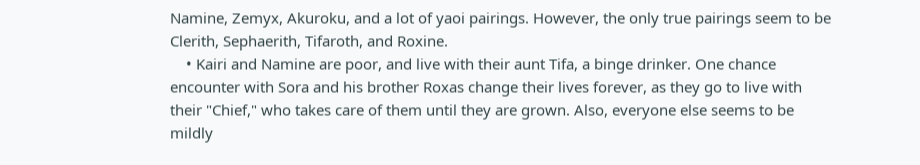Namine, Zemyx, Akuroku, and a lot of yaoi pairings. However, the only true pairings seem to be Clerith, Sephaerith, Tifaroth, and Roxine.
    • Kairi and Namine are poor, and live with their aunt Tifa, a binge drinker. One chance encounter with Sora and his brother Roxas change their lives forever, as they go to live with their "Chief," who takes care of them until they are grown. Also, everyone else seems to be mildly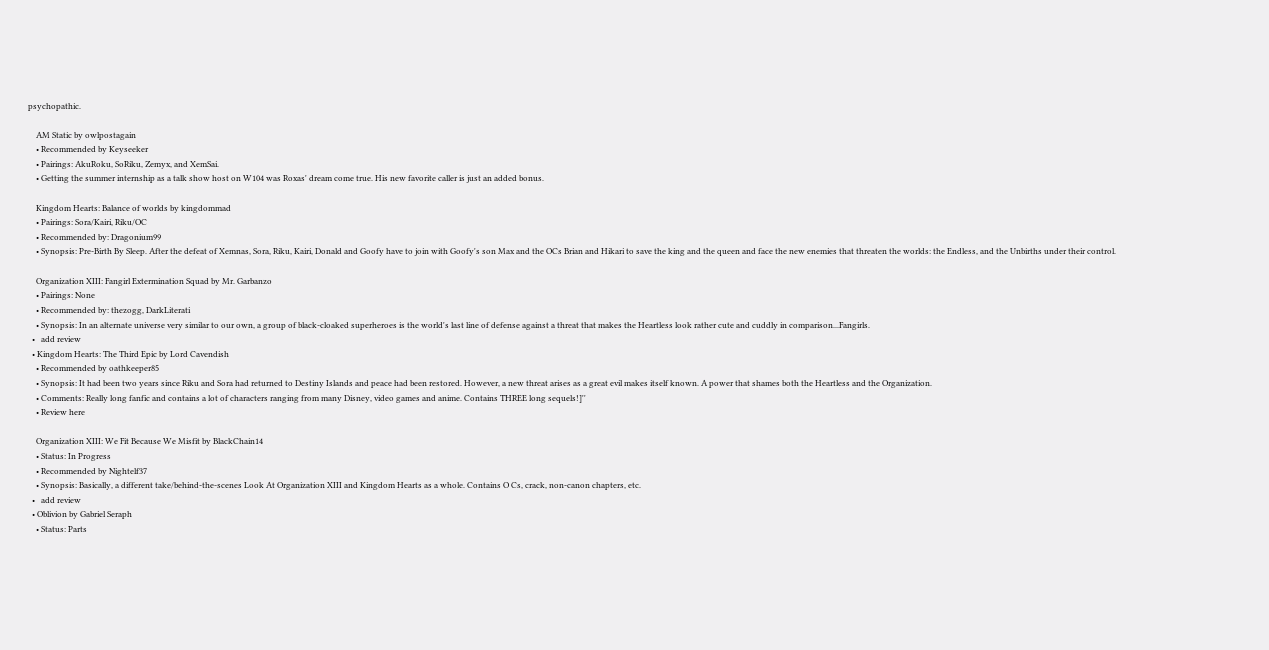psychopathic.

    AM Static by owlpostagain
    • Recommended by Keyseeker
    • Pairings: AkuRoku, SoRiku, Zemyx, and XemSai.
    • Getting the summer internship as a talk show host on W104 was Roxas' dream come true. His new favorite caller is just an added bonus.

    Kingdom Hearts: Balance of worlds by kingdommad
    • Pairings: Sora/Kairi, Riku/OC
    • Recommended by: Dragonium99
    • Synopsis: Pre-Birth By Sleep. After the defeat of Xemnas, Sora, Riku, Kairi, Donald and Goofy have to join with Goofy's son Max and the OCs Brian and Hikari to save the king and the queen and face the new enemies that threaten the worlds: the Endless, and the Unbirths under their control.

    Organization XIII: Fangirl Extermination Squad by Mr. Garbanzo
    • Pairings: None
    • Recommended by: thezogg, DarkLiterati
    • Synopsis: In an alternate universe very similar to our own, a group of black-cloaked superheroes is the world's last line of defense against a threat that makes the Heartless look rather cute and cuddly in comparison...Fangirls.
  •   add review
  • Kingdom Hearts: The Third Epic by Lord Cavendish
    • Recommended by oathkeeper85
    • Synopsis: It had been two years since Riku and Sora had returned to Destiny Islands and peace had been restored. However, a new threat arises as a great evil makes itself known. A power that shames both the Heartless and the Organization.
    • Comments: Really long fanfic and contains a lot of characters ranging from many Disney, video games and anime. Contains THREE long sequels!]''
    • Review here

    Organization XIII: We Fit Because We Misfit by BlackChain14
    • Status: In Progress
    • Recommended by Nightelf37
    • Synopsis: Basically, a different take/behind-the-scenes Look At Organization XIII and Kingdom Hearts as a whole. Contains O Cs, crack, non-canon chapters, etc.
  •   add review
  • Oblivion by Gabriel Seraph
    • Status: Parts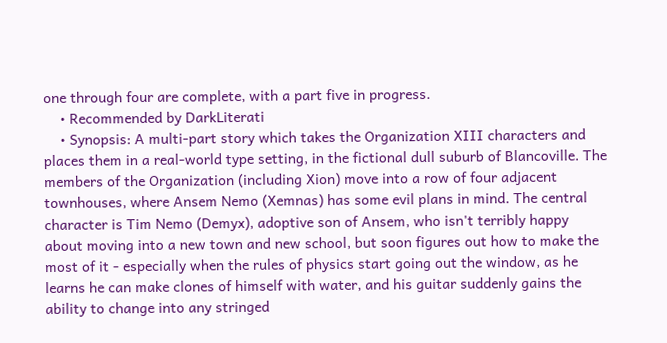one through four are complete, with a part five in progress.
    • Recommended by DarkLiterati
    • Synopsis: A multi-part story which takes the Organization XIII characters and places them in a real-world type setting, in the fictional dull suburb of Blancoville. The members of the Organization (including Xion) move into a row of four adjacent townhouses, where Ansem Nemo (Xemnas) has some evil plans in mind. The central character is Tim Nemo (Demyx), adoptive son of Ansem, who isn't terribly happy about moving into a new town and new school, but soon figures out how to make the most of it - especially when the rules of physics start going out the window, as he learns he can make clones of himself with water, and his guitar suddenly gains the ability to change into any stringed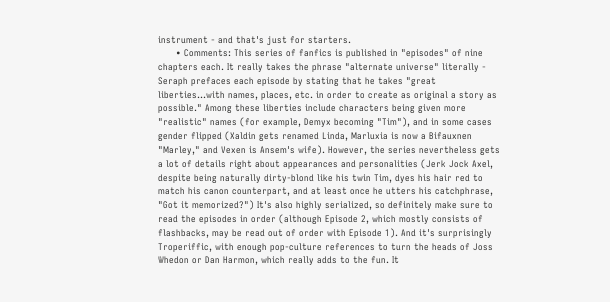instrument - and that's just for starters.
      • Comments: This series of fanfics is published in "episodes" of nine chapters each. It really takes the phrase "alternate universe" literally - Seraph prefaces each episode by stating that he takes "great liberties...with names, places, etc. in order to create as original a story as possible." Among these liberties include characters being given more "realistic" names (for example, Demyx becoming "Tim"), and in some cases gender flipped (Xaldin gets renamed Linda, Marluxia is now a Bifauxnen "Marley," and Vexen is Ansem's wife). However, the series nevertheless gets a lot of details right about appearances and personalities (Jerk Jock Axel, despite being naturally dirty-blond like his twin Tim, dyes his hair red to match his canon counterpart, and at least once he utters his catchphrase, "Got it memorized?") It's also highly serialized, so definitely make sure to read the episodes in order (although Episode 2, which mostly consists of flashbacks, may be read out of order with Episode 1). And it's surprisingly Troperiffic, with enough pop-culture references to turn the heads of Joss Whedon or Dan Harmon, which really adds to the fun. It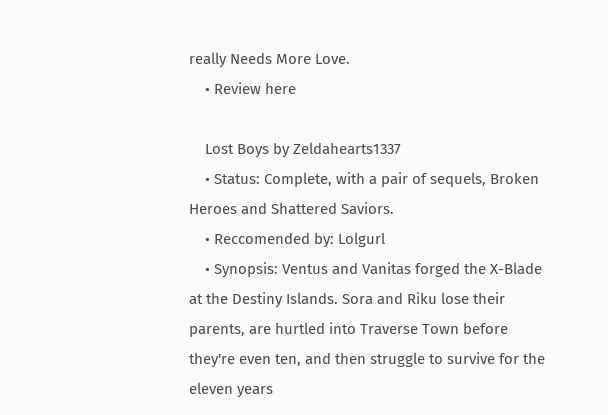really Needs More Love.
    • Review here

    Lost Boys by Zeldahearts1337
    • Status: Complete, with a pair of sequels, Broken Heroes and Shattered Saviors.
    • Reccomended by: Lolgurl
    • Synopsis: Ventus and Vanitas forged the X-Blade at the Destiny Islands. Sora and Riku lose their parents, are hurtled into Traverse Town before they're even ten, and then struggle to survive for the eleven years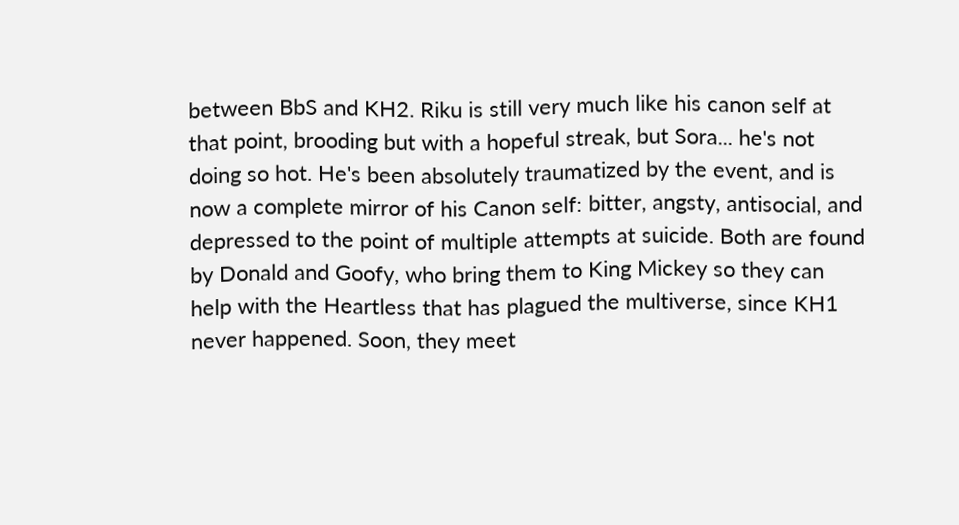between BbS and KH2. Riku is still very much like his canon self at that point, brooding but with a hopeful streak, but Sora... he's not doing so hot. He's been absolutely traumatized by the event, and is now a complete mirror of his Canon self: bitter, angsty, antisocial, and depressed to the point of multiple attempts at suicide. Both are found by Donald and Goofy, who bring them to King Mickey so they can help with the Heartless that has plagued the multiverse, since KH1 never happened. Soon, they meet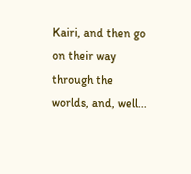Kairi, and then go on their way through the worlds, and, well...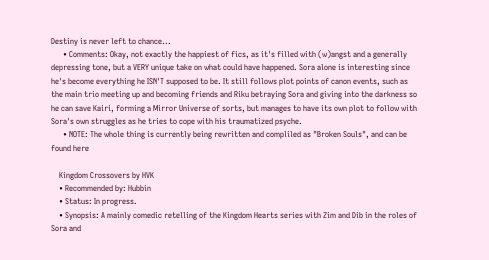Destiny is never left to chance...
      • Comments: Okay, not exactly the happiest of fics, as it's filled with (w)angst and a generally depressing tone, but a VERY unique take on what could have happened. Sora alone is interesting since he's become everything he ISN'T supposed to be. It still follows plot points of canon events, such as the main trio meeting up and becoming friends and Riku betraying Sora and giving into the darkness so he can save Kairi, forming a Mirror Universe of sorts, but manages to have its own plot to follow with Sora's own struggles as he tries to cope with his traumatized psyche.
      • NOTE: The whole thing is currently being rewritten and compliled as "Broken Souls", and can be found here

    Kingdom Crossovers by HVK
    • Recommended by: Hubbin
    • Status: In progress.
    • Synopsis: A mainly comedic retelling of the Kingdom Hearts series with Zim and Dib in the roles of Sora and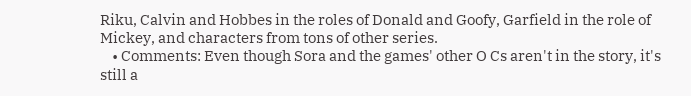Riku, Calvin and Hobbes in the roles of Donald and Goofy, Garfield in the role of Mickey, and characters from tons of other series.
    • Comments: Even though Sora and the games' other O Cs aren't in the story, it's still a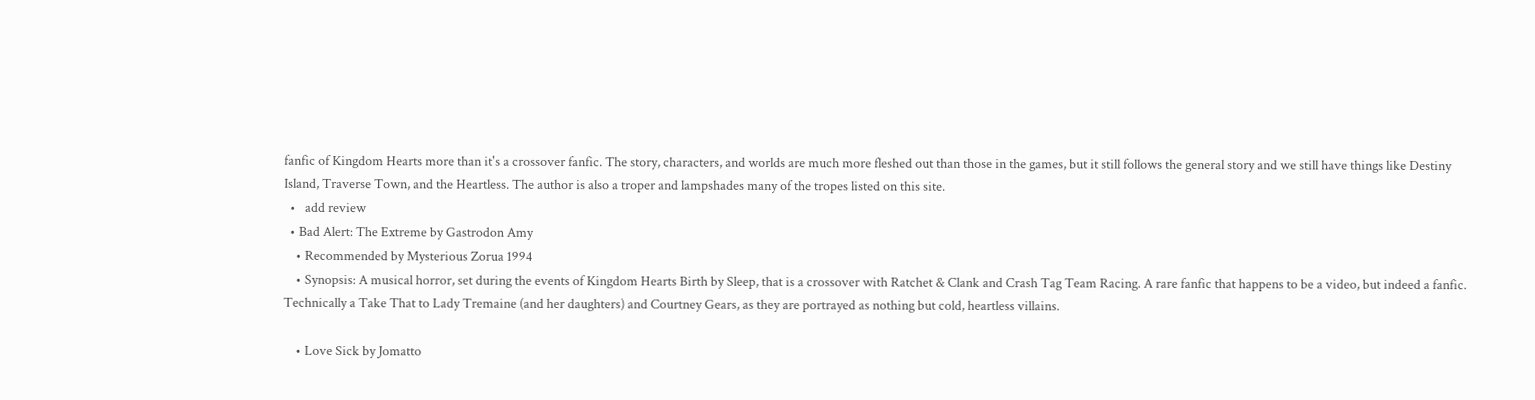fanfic of Kingdom Hearts more than it's a crossover fanfic. The story, characters, and worlds are much more fleshed out than those in the games, but it still follows the general story and we still have things like Destiny Island, Traverse Town, and the Heartless. The author is also a troper and lampshades many of the tropes listed on this site.
  •   add review
  • Bad Alert: The Extreme by Gastrodon Amy
    • Recommended by Mysterious Zorua 1994
    • Synopsis: A musical horror, set during the events of Kingdom Hearts Birth by Sleep, that is a crossover with Ratchet & Clank and Crash Tag Team Racing. A rare fanfic that happens to be a video, but indeed a fanfic. Technically a Take That to Lady Tremaine (and her daughters) and Courtney Gears, as they are portrayed as nothing but cold, heartless villains.

    • Love Sick by Jomatto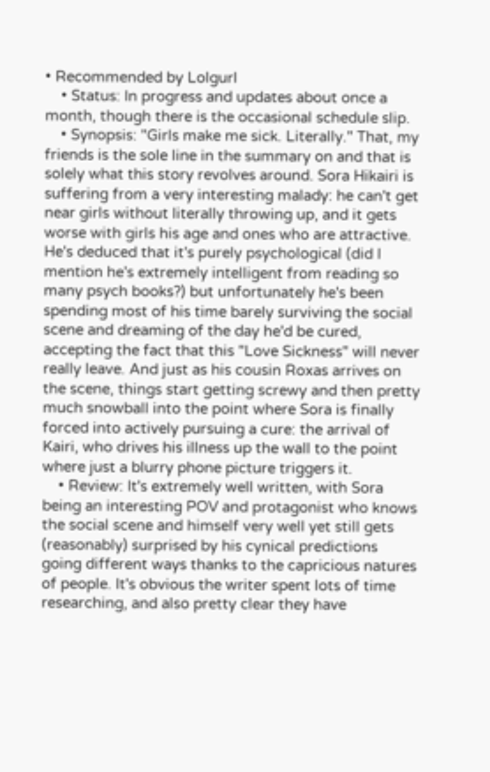• Recommended by Lolgurl
    • Status: In progress and updates about once a month, though there is the occasional schedule slip.
    • Synopsis: "Girls make me sick. Literally." That, my friends is the sole line in the summary on and that is solely what this story revolves around. Sora Hikairi is suffering from a very interesting malady: he can't get near girls without literally throwing up, and it gets worse with girls his age and ones who are attractive. He's deduced that it's purely psychological (did I mention he's extremely intelligent from reading so many psych books?) but unfortunately he's been spending most of his time barely surviving the social scene and dreaming of the day he'd be cured, accepting the fact that this "Love Sickness" will never really leave. And just as his cousin Roxas arrives on the scene, things start getting screwy and then pretty much snowball into the point where Sora is finally forced into actively pursuing a cure: the arrival of Kairi, who drives his illness up the wall to the point where just a blurry phone picture triggers it.
    • Review: It's extremely well written, with Sora being an interesting POV and protagonist who knows the social scene and himself very well yet still gets (reasonably) surprised by his cynical predictions going different ways thanks to the capricious natures of people. It's obvious the writer spent lots of time researching, and also pretty clear they have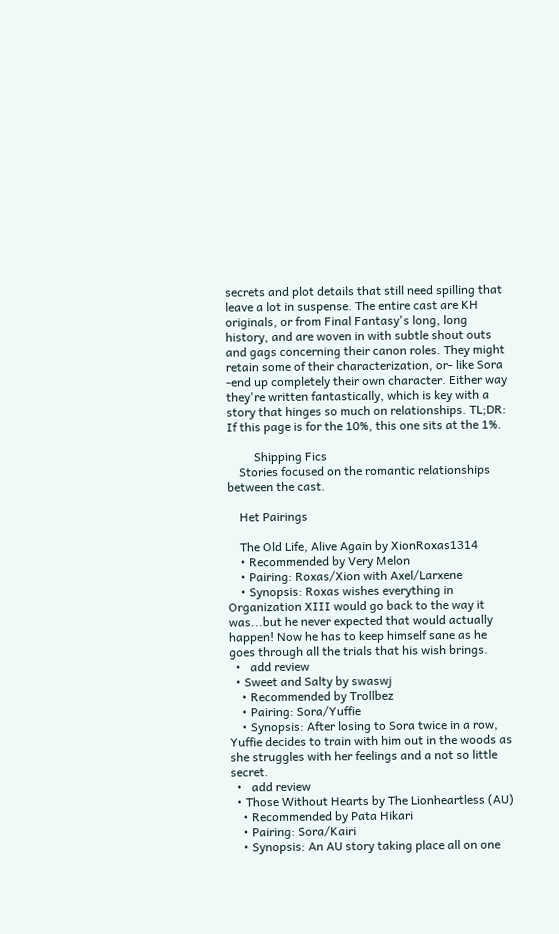secrets and plot details that still need spilling that leave a lot in suspense. The entire cast are KH originals, or from Final Fantasy's long, long history, and are woven in with subtle shout outs and gags concerning their canon roles. They might retain some of their characterization, or- like Sora -end up completely their own character. Either way they're written fantastically, which is key with a story that hinges so much on relationships. TL;DR: If this page is for the 10%, this one sits at the 1%.

         Shipping Fics
    Stories focused on the romantic relationships between the cast.

    Het Pairings

    The Old Life, Alive Again by XionRoxas1314
    • Recommended by Very Melon
    • Pairing: Roxas/Xion with Axel/Larxene
    • Synopsis: Roxas wishes everything in Organization XIII would go back to the way it was...but he never expected that would actually happen! Now he has to keep himself sane as he goes through all the trials that his wish brings.
  •   add review
  • Sweet and Salty by swaswj
    • Recommended by Trollbez
    • Pairing: Sora/Yuffie
    • Synopsis: After losing to Sora twice in a row, Yuffie decides to train with him out in the woods as she struggles with her feelings and a not so little secret.
  •   add review
  • Those Without Hearts by The Lionheartless (AU)
    • Recommended by Pata Hikari
    • Pairing: Sora/Kairi
    • Synopsis: An AU story taking place all on one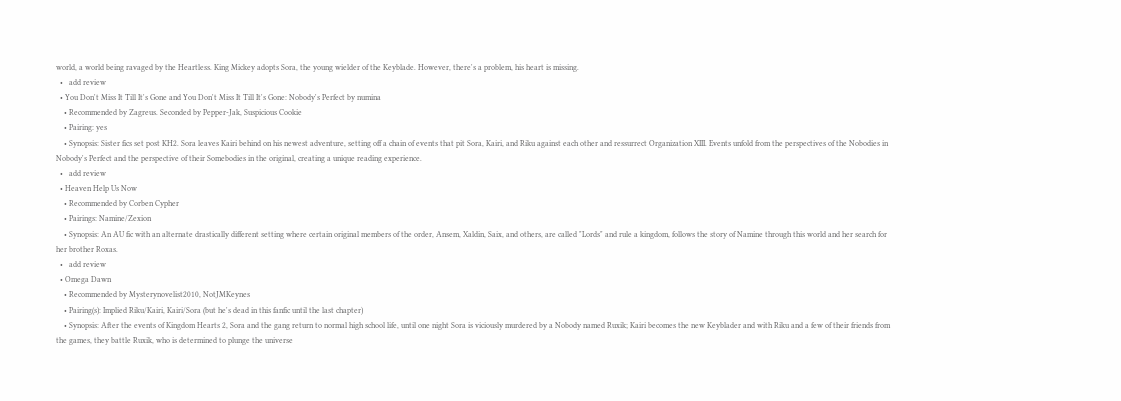world, a world being ravaged by the Heartless. King Mickey adopts Sora, the young wielder of the Keyblade. However, there's a problem, his heart is missing.
  •   add review
  • You Don't Miss It Till It's Gone and You Don't Miss It Till It's Gone: Nobody's Perfect by numina
    • Recommended by Zagreus. Seconded by Pepper-Jak, Suspicious Cookie
    • Pairing: yes
    • Synopsis: Sister fics set post KH2. Sora leaves Kairi behind on his newest adventure, setting off a chain of events that pit Sora, Kairi, and Riku against each other and ressurrect Organization XIII. Events unfold from the perspectives of the Nobodies in Nobody's Perfect and the perspective of their Somebodies in the original, creating a unique reading experience.
  •   add review
  • Heaven Help Us Now
    • Recommended by Corben Cypher
    • Pairings: Namine/Zexion
    • Synopsis: An AU fic with an alternate drastically different setting where certain original members of the order, Ansem, Xaldin, Saix, and others, are called "Lords" and rule a kingdom, follows the story of Namine through this world and her search for her brother Roxas.
  •   add review
  • Omega Dawn
    • Recommended by Mysterynovelist2010, NotJMKeynes
    • Pairing(s): Implied Riku/Kairi, Kairi/Sora (but he's dead in this fanfic until the last chapter)
    • Synopsis: After the events of Kingdom Hearts 2, Sora and the gang return to normal high school life, until one night Sora is viciously murdered by a Nobody named Ruxik; Kairi becomes the new Keyblader and with Riku and a few of their friends from the games, they battle Ruxik, who is determined to plunge the universe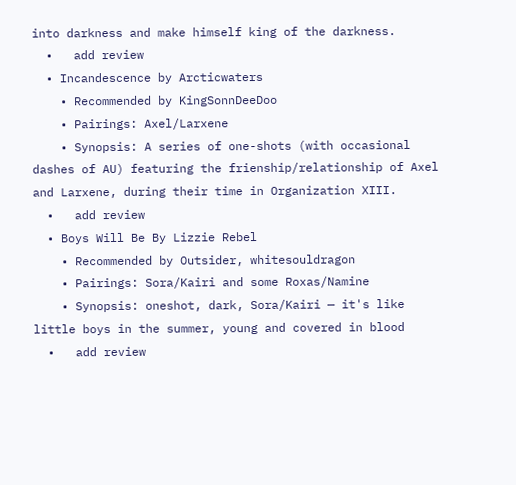into darkness and make himself king of the darkness.
  •   add review
  • Incandescence by Arcticwaters
    • Recommended by KingSonnDeeDoo
    • Pairings: Axel/Larxene
    • Synopsis: A series of one-shots (with occasional dashes of AU) featuring the frienship/relationship of Axel and Larxene, during their time in Organization XIII.
  •   add review
  • Boys Will Be By Lizzie Rebel
    • Recommended by Outsider, whitesouldragon
    • Pairings: Sora/Kairi and some Roxas/Namine
    • Synopsis: oneshot, dark, Sora/Kairi — it's like little boys in the summer, young and covered in blood
  •   add review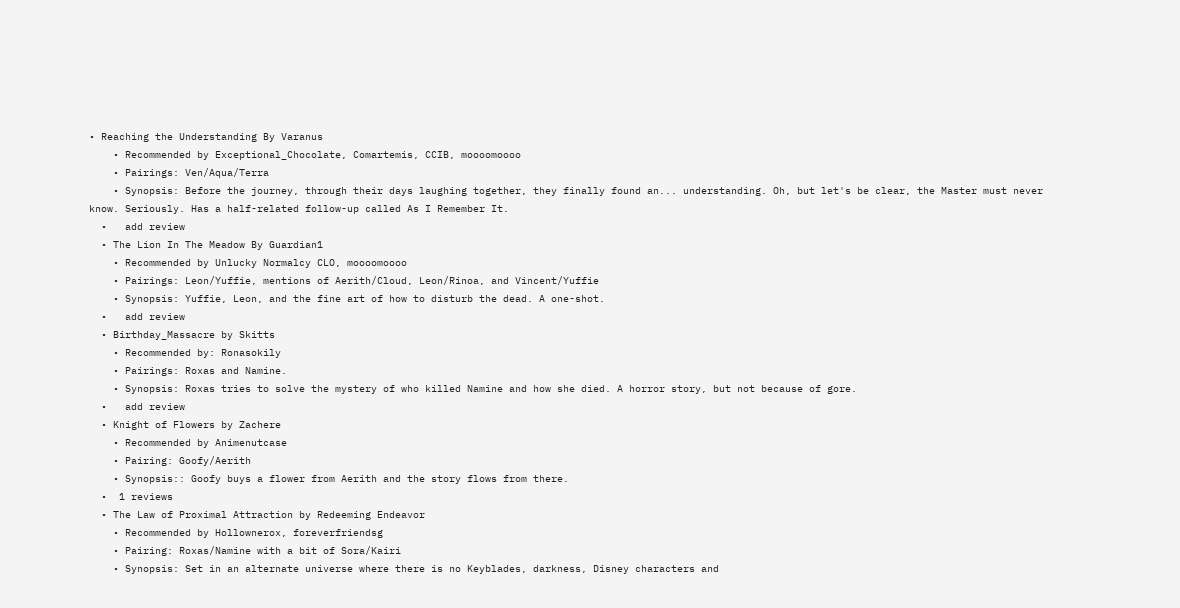• Reaching the Understanding By Varanus
    • Recommended by Exceptional_Chocolate, Comartemis, CCIB, moooomoooo
    • Pairings: Ven/Aqua/Terra
    • Synopsis: Before the journey, through their days laughing together, they finally found an... understanding. Oh, but let's be clear, the Master must never know. Seriously. Has a half-related follow-up called As I Remember It.
  •   add review
  • The Lion In The Meadow By Guardian1
    • Recommended by Unlucky Normalcy CLO, moooomoooo
    • Pairings: Leon/Yuffie, mentions of Aerith/Cloud, Leon/Rinoa, and Vincent/Yuffie
    • Synopsis: Yuffie, Leon, and the fine art of how to disturb the dead. A one-shot.
  •   add review
  • Birthday_Massacre by Skitts
    • Recommended by: Ronasokily
    • Pairings: Roxas and Namine.
    • Synopsis: Roxas tries to solve the mystery of who killed Namine and how she died. A horror story, but not because of gore.
  •   add review
  • Knight of Flowers by Zachere
    • Recommended by Animenutcase
    • Pairing: Goofy/Aerith
    • Synopsis:: Goofy buys a flower from Aerith and the story flows from there.
  •  1 reviews
  • The Law of Proximal Attraction by Redeeming Endeavor
    • Recommended by Hollownerox, foreverfriendsg
    • Pairing: Roxas/Namine with a bit of Sora/Kairi
    • Synopsis: Set in an alternate universe where there is no Keyblades, darkness, Disney characters and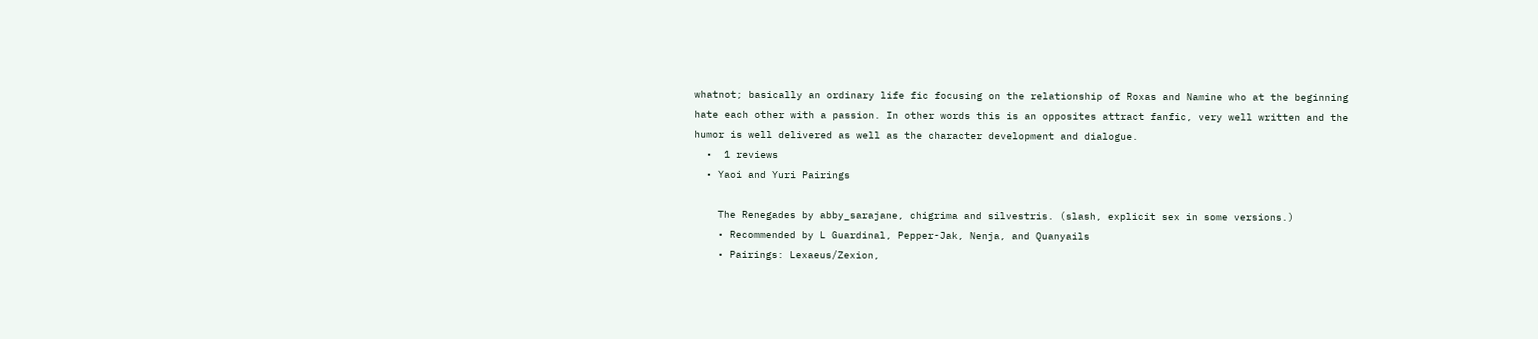whatnot; basically an ordinary life fic focusing on the relationship of Roxas and Namine who at the beginning hate each other with a passion. In other words this is an opposites attract fanfic, very well written and the humor is well delivered as well as the character development and dialogue.
  •  1 reviews
  • Yaoi and Yuri Pairings

    The Renegades by abby_sarajane, chigrima and silvestris. (slash, explicit sex in some versions.)
    • Recommended by L Guardinal, Pepper-Jak, Nenja, and Quanyails
    • Pairings: Lexaeus/Zexion,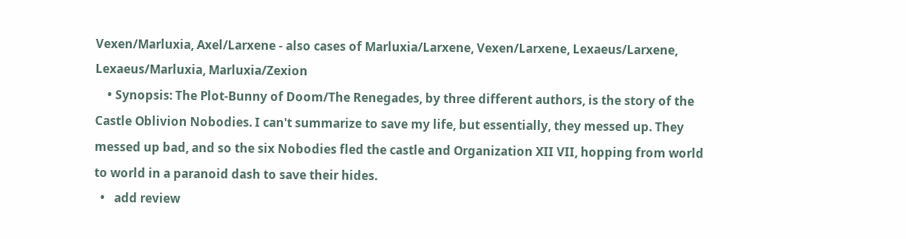Vexen/Marluxia, Axel/Larxene - also cases of Marluxia/Larxene, Vexen/Larxene, Lexaeus/Larxene, Lexaeus/Marluxia, Marluxia/Zexion
    • Synopsis: The Plot-Bunny of Doom/The Renegades, by three different authors, is the story of the Castle Oblivion Nobodies. I can't summarize to save my life, but essentially, they messed up. They messed up bad, and so the six Nobodies fled the castle and Organization XII VII, hopping from world to world in a paranoid dash to save their hides.
  •   add review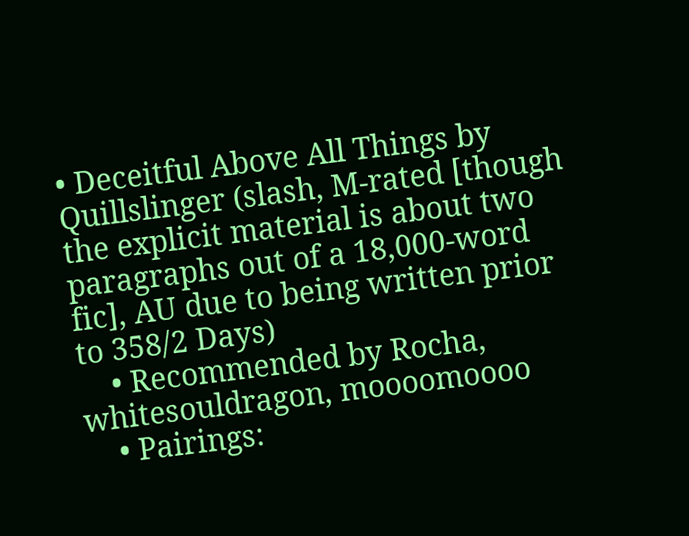• Deceitful Above All Things by Quillslinger (slash, M-rated [though the explicit material is about two paragraphs out of a 18,000-word fic], AU due to being written prior to 358/2 Days)
    • Recommended by Rocha, whitesouldragon, moooomoooo
    • Pairings: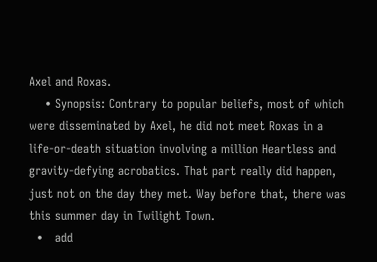Axel and Roxas.
    • Synopsis: Contrary to popular beliefs, most of which were disseminated by Axel, he did not meet Roxas in a life-or-death situation involving a million Heartless and gravity-defying acrobatics. That part really did happen, just not on the day they met. Way before that, there was this summer day in Twilight Town.
  •   add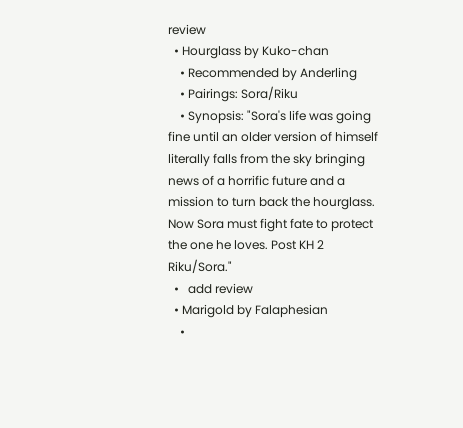review
  • Hourglass by Kuko-chan
    • Recommended by Anderling
    • Pairings: Sora/Riku
    • Synopsis: "Sora's life was going fine until an older version of himself literally falls from the sky bringing news of a horrific future and a mission to turn back the hourglass. Now Sora must fight fate to protect the one he loves. Post KH 2 Riku/Sora."
  •   add review
  • Marigold by Falaphesian
    •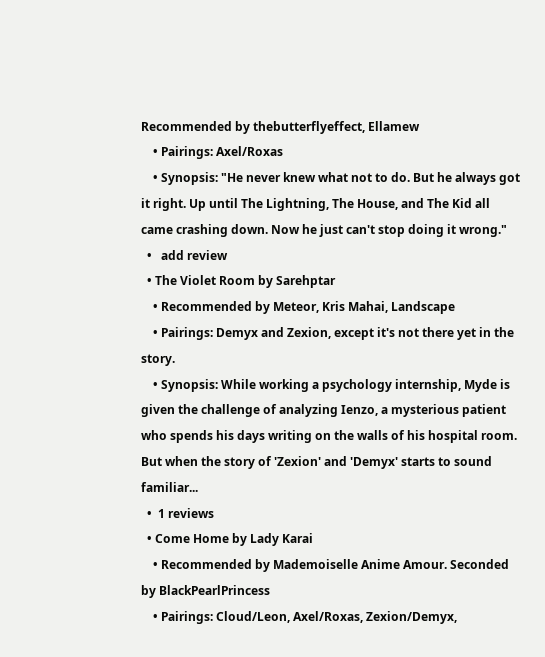Recommended by thebutterflyeffect, Ellamew
    • Pairings: Axel/Roxas
    • Synopsis: "He never knew what not to do. But he always got it right. Up until The Lightning, The House, and The Kid all came crashing down. Now he just can't stop doing it wrong."
  •   add review
  • The Violet Room by Sarehptar
    • Recommended by Meteor, Kris Mahai, Landscape
    • Pairings: Demyx and Zexion, except it's not there yet in the story.
    • Synopsis: While working a psychology internship, Myde is given the challenge of analyzing Ienzo, a mysterious patient who spends his days writing on the walls of his hospital room. But when the story of 'Zexion' and 'Demyx' starts to sound familiar...
  •  1 reviews
  • Come Home by Lady Karai
    • Recommended by Mademoiselle Anime Amour. Seconded by BlackPearlPrincess
    • Pairings: Cloud/Leon, Axel/Roxas, Zexion/Demyx,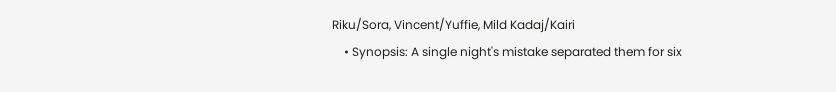Riku/Sora, Vincent/Yuffie, Mild Kadaj/Kairi
    • Synopsis: A single night's mistake separated them for six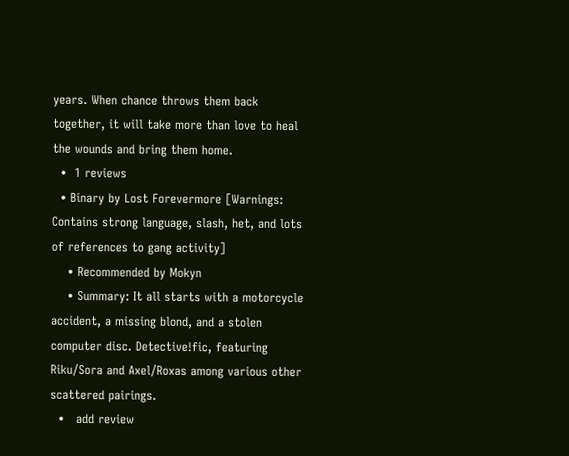years. When chance throws them back together, it will take more than love to heal the wounds and bring them home.
  •  1 reviews
  • Binary by Lost Forevermore [Warnings: Contains strong language, slash, het, and lots of references to gang activity]
    • Recommended by Mokyn
    • Summary: It all starts with a motorcycle accident, a missing blond, and a stolen computer disc. Detective!fic, featuring Riku/Sora and Axel/Roxas among various other scattered pairings.
  •   add review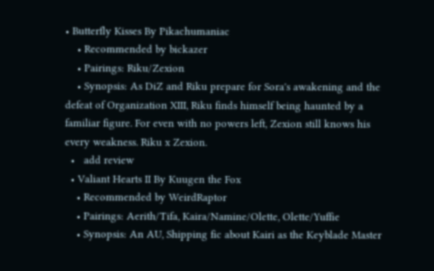• Butterfly Kisses By Pikachumaniac
    • Recommended by bickazer
    • Pairings: Riku/Zexion
    • Synopsis: As DiZ and Riku prepare for Sora's awakening and the defeat of Organization XIII, Riku finds himself being haunted by a familiar figure. For even with no powers left, Zexion still knows his every weakness. Riku x Zexion.
  •   add review
  • Valiant Hearts II By Kuugen the Fox
    • Recommended by WeirdRaptor
    • Pairings: Aerith/Tifa, Kaira/Namine/Olette, Olette/Yuffie
    • Synopsis: An AU, Shipping fic about Kairi as the Keyblade Master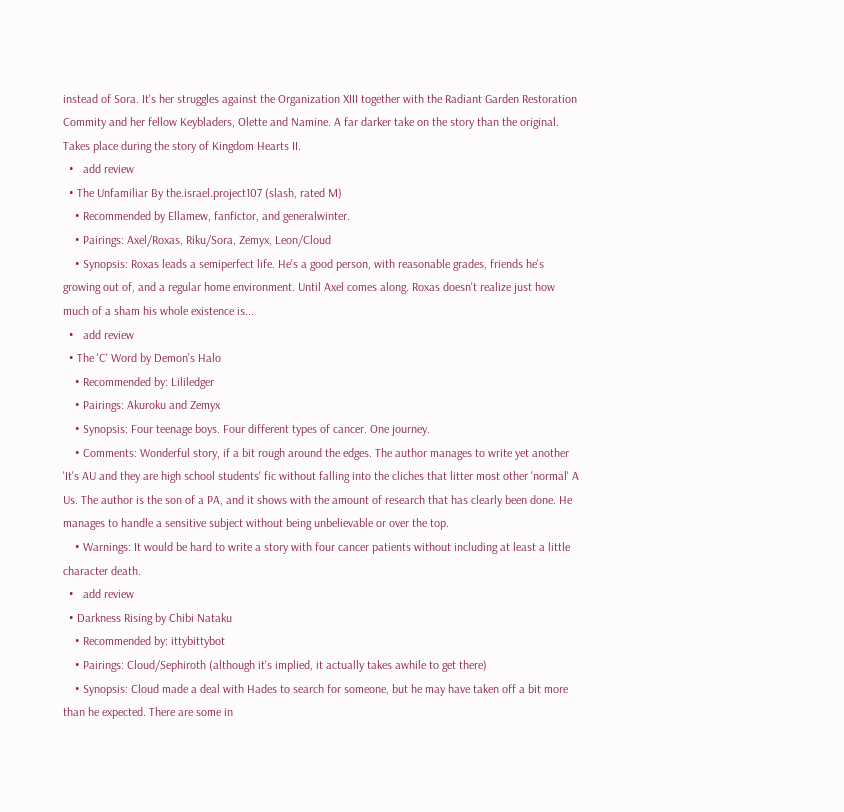instead of Sora. It's her struggles against the Organization XIII together with the Radiant Garden Restoration Commity and her fellow Keybladers, Olette and Namine. A far darker take on the story than the original. Takes place during the story of Kingdom Hearts II.
  •   add review
  • The Unfamiliar By the.israel.project107 (slash, rated M)
    • Recommended by Ellamew, fanfictor, and generalwinter.
    • Pairings: Axel/Roxas, Riku/Sora, Zemyx, Leon/Cloud
    • Synopsis: Roxas leads a semiperfect life. He's a good person, with reasonable grades, friends he's growing out of, and a regular home environment. Until Axel comes along. Roxas doesn't realize just how much of a sham his whole existence is...
  •   add review
  • The 'C' Word by Demon's Halo
    • Recommended by: Lililedger
    • Pairings: Akuroku and Zemyx
    • Synopsis: Four teenage boys. Four different types of cancer. One journey.
    • Comments: Wonderful story, if a bit rough around the edges. The author manages to write yet another 'It's AU and they are high school students' fic without falling into the cliches that litter most other 'normal' A Us. The author is the son of a PA, and it shows with the amount of research that has clearly been done. He manages to handle a sensitive subject without being unbelievable or over the top.
    • Warnings: It would be hard to write a story with four cancer patients without including at least a little character death.
  •   add review
  • Darkness Rising by Chibi Nataku
    • Recommended by: ittybittybot
    • Pairings: Cloud/Sephiroth (although it's implied, it actually takes awhile to get there)
    • Synopsis: Cloud made a deal with Hades to search for someone, but he may have taken off a bit more than he expected. There are some in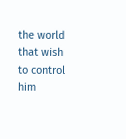the world that wish to control him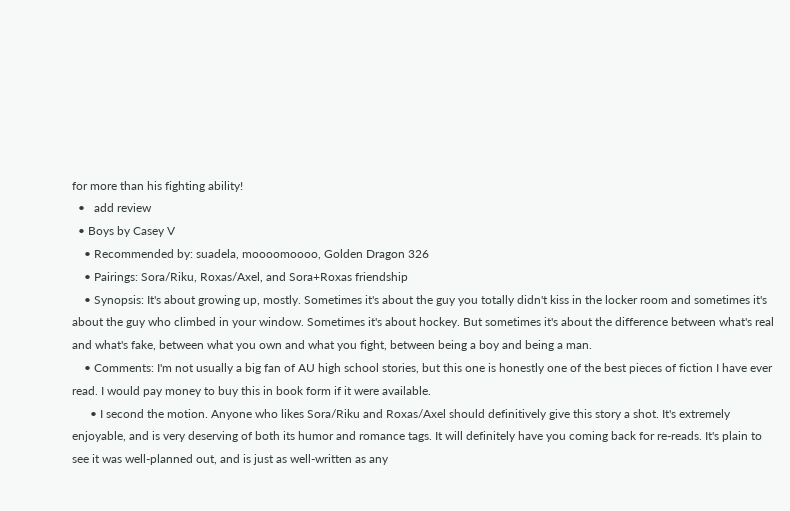for more than his fighting ability!
  •   add review
  • Boys by Casey V
    • Recommended by: suadela, moooomoooo, Golden Dragon 326
    • Pairings: Sora/Riku, Roxas/Axel, and Sora+Roxas friendship
    • Synopsis: It's about growing up, mostly. Sometimes it's about the guy you totally didn't kiss in the locker room and sometimes it's about the guy who climbed in your window. Sometimes it's about hockey. But sometimes it's about the difference between what's real and what's fake, between what you own and what you fight, between being a boy and being a man.
    • Comments: I'm not usually a big fan of AU high school stories, but this one is honestly one of the best pieces of fiction I have ever read. I would pay money to buy this in book form if it were available.
      • I second the motion. Anyone who likes Sora/Riku and Roxas/Axel should definitively give this story a shot. It's extremely enjoyable, and is very deserving of both its humor and romance tags. It will definitely have you coming back for re-reads. It's plain to see it was well-planned out, and is just as well-written as any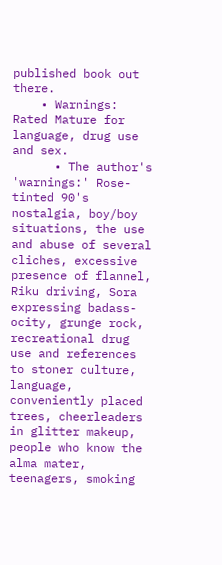published book out there.
    • Warnings: Rated Mature for language, drug use and sex.
      • The author's 'warnings:' Rose-tinted 90's nostalgia, boy/boy situations, the use and abuse of several cliches, excessive presence of flannel, Riku driving, Sora expressing badass-ocity, grunge rock, recreational drug use and references to stoner culture, language, conveniently placed trees, cheerleaders in glitter makeup, people who know the alma mater, teenagers, smoking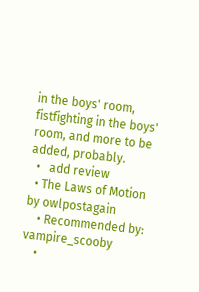in the boys' room, fistfighting in the boys' room, and more to be added, probably.
  •   add review
  • The Laws of Motion by owlpostagain
    • Recommended by: vampire_scooby
    •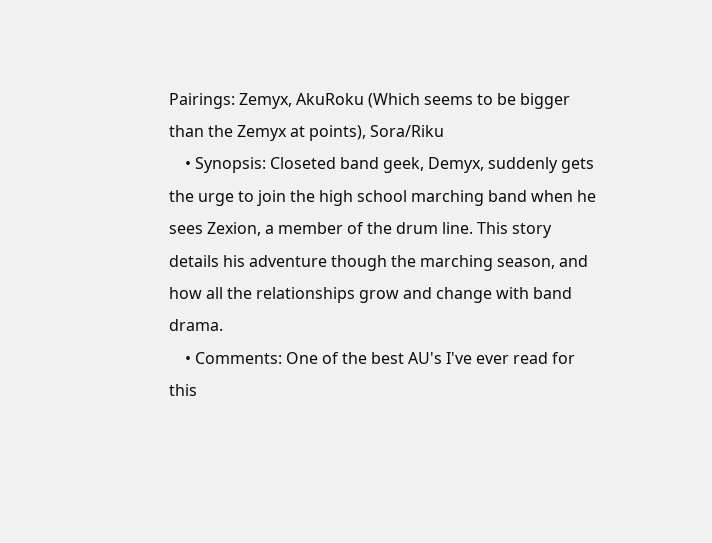Pairings: Zemyx, AkuRoku (Which seems to be bigger than the Zemyx at points), Sora/Riku
    • Synopsis: Closeted band geek, Demyx, suddenly gets the urge to join the high school marching band when he sees Zexion, a member of the drum line. This story details his adventure though the marching season, and how all the relationships grow and change with band drama.
    • Comments: One of the best AU's I've ever read for this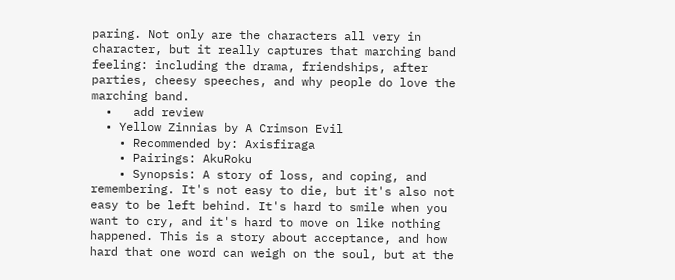paring. Not only are the characters all very in character, but it really captures that marching band feeling: including the drama, friendships, after parties, cheesy speeches, and why people do love the marching band.
  •   add review
  • Yellow Zinnias by A Crimson Evil
    • Recommended by: Axisfiraga
    • Pairings: AkuRoku
    • Synopsis: A story of loss, and coping, and remembering. It's not easy to die, but it's also not easy to be left behind. It's hard to smile when you want to cry, and it's hard to move on like nothing happened. This is a story about acceptance, and how hard that one word can weigh on the soul, but at the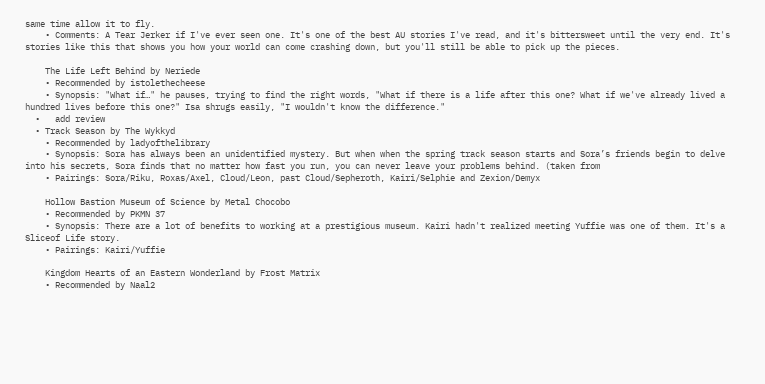same time allow it to fly.
    • Comments: A Tear Jerker if I've ever seen one. It's one of the best AU stories I've read, and it's bittersweet until the very end. It's stories like this that shows you how your world can come crashing down, but you'll still be able to pick up the pieces.

    The Life Left Behind by Neriede
    • Recommended by istolethecheese
    • Synopsis: "What if…" he pauses, trying to find the right words, "What if there is a life after this one? What if we've already lived a hundred lives before this one?" Isa shrugs easily, "I wouldn't know the difference."
  •   add review
  • Track Season by The Wykkyd
    • Recommended by ladyofthelibrary
    • Synopsis: Sora has always been an unidentified mystery. But when when the spring track season starts and Sora’s friends begin to delve into his secrets, Sora finds that no matter how fast you run, you can never leave your problems behind. (taken from
    • Pairings: Sora/Riku, Roxas/Axel, Cloud/Leon, past Cloud/Sepheroth, Kairi/Selphie and Zexion/Demyx

    Hollow Bastion Museum of Science by Metal Chocobo
    • Recommended by PKMN 37
    • Synopsis: There are a lot of benefits to working at a prestigious museum. Kairi hadn't realized meeting Yuffie was one of them. It's a Sliceof Life story.
    • Pairings: Kairi/Yuffie

    Kingdom Hearts of an Eastern Wonderland by Frost Matrix
    • Recommended by Naal2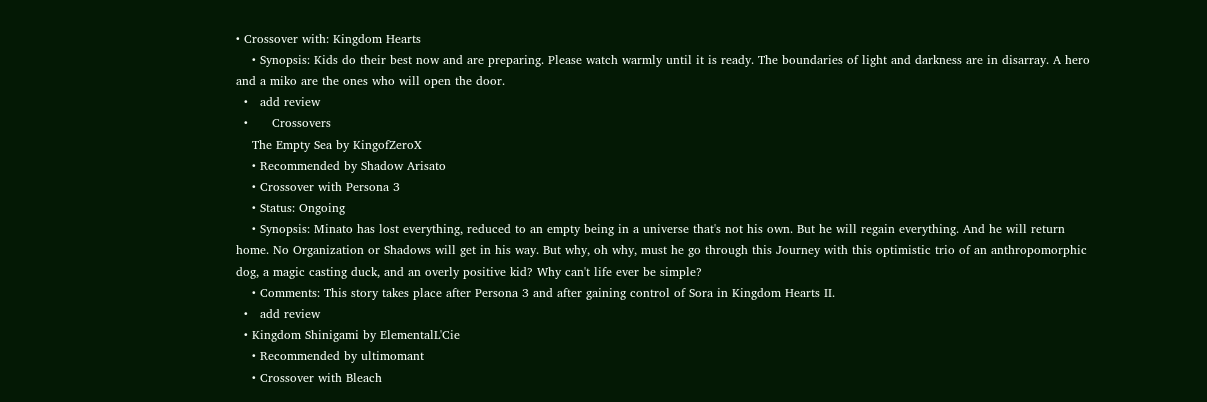• Crossover with: Kingdom Hearts
    • Synopsis: Kids do their best now and are preparing. Please watch warmly until it is ready. The boundaries of light and darkness are in disarray. A hero and a miko are the ones who will open the door.
  •   add review
  •      Crossovers
    The Empty Sea by KingofZeroX
    • Recommended by Shadow Arisato
    • Crossover with Persona 3
    • Status: Ongoing
    • Synopsis: Minato has lost everything, reduced to an empty being in a universe that's not his own. But he will regain everything. And he will return home. No Organization or Shadows will get in his way. But why, oh why, must he go through this Journey with this optimistic trio of an anthropomorphic dog, a magic casting duck, and an overly positive kid? Why can't life ever be simple?
    • Comments: This story takes place after Persona 3 and after gaining control of Sora in Kingdom Hearts II.
  •   add review
  • Kingdom Shinigami by ElementalL'Cie
    • Recommended by ultimomant
    • Crossover with Bleach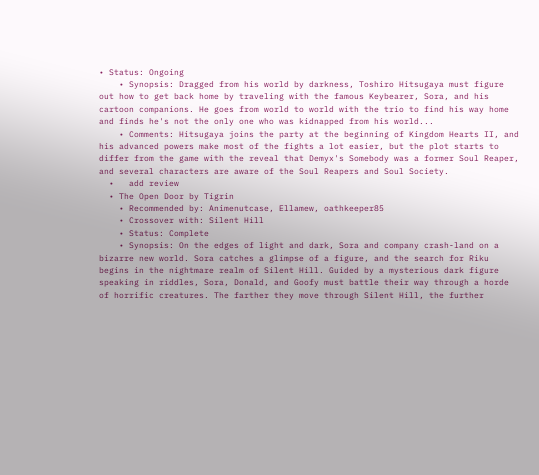• Status: Ongoing
    • Synopsis: Dragged from his world by darkness, Toshiro Hitsugaya must figure out how to get back home by traveling with the famous Keybearer, Sora, and his cartoon companions. He goes from world to world with the trio to find his way home and finds he's not the only one who was kidnapped from his world...
    • Comments: Hitsugaya joins the party at the beginning of Kingdom Hearts II, and his advanced powers make most of the fights a lot easier, but the plot starts to differ from the game with the reveal that Demyx's Somebody was a former Soul Reaper, and several characters are aware of the Soul Reapers and Soul Society.
  •   add review
  • The Open Door by Tigrin
    • Recommended by: Animenutcase, Ellamew, oathkeeper85
    • Crossover with: Silent Hill
    • Status: Complete
    • Synopsis: On the edges of light and dark, Sora and company crash-land on a bizarre new world. Sora catches a glimpse of a figure, and the search for Riku begins in the nightmare realm of Silent Hill. Guided by a mysterious dark figure speaking in riddles, Sora, Donald, and Goofy must battle their way through a horde of horrific creatures. The farther they move through Silent Hill, the further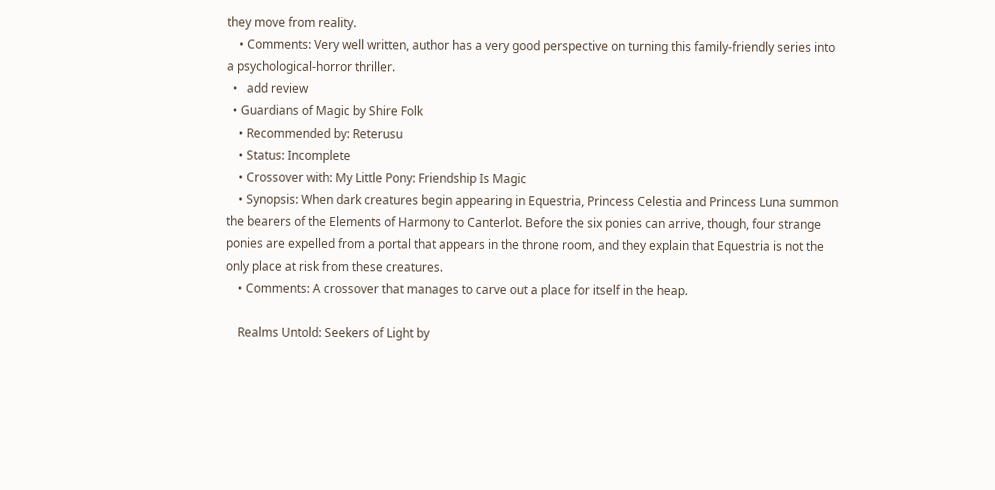they move from reality.
    • Comments: Very well written, author has a very good perspective on turning this family-friendly series into a psychological-horror thriller.
  •   add review
  • Guardians of Magic by Shire Folk
    • Recommended by: Reterusu
    • Status: Incomplete
    • Crossover with: My Little Pony: Friendship Is Magic
    • Synopsis: When dark creatures begin appearing in Equestria, Princess Celestia and Princess Luna summon the bearers of the Elements of Harmony to Canterlot. Before the six ponies can arrive, though, four strange ponies are expelled from a portal that appears in the throne room, and they explain that Equestria is not the only place at risk from these creatures.
    • Comments: A crossover that manages to carve out a place for itself in the heap.

    Realms Untold: Seekers of Light by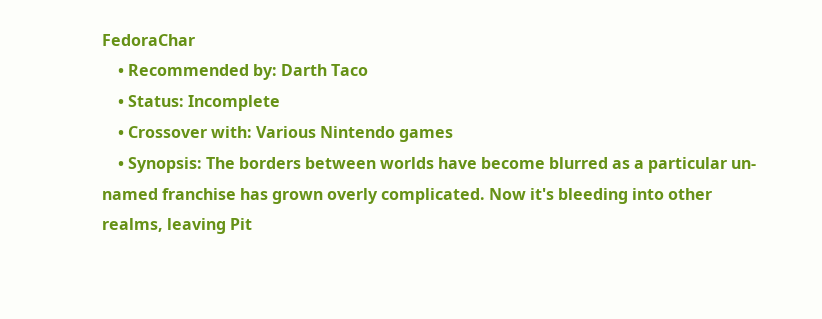FedoraChar
    • Recommended by: Darth Taco
    • Status: Incomplete
    • Crossover with: Various Nintendo games
    • Synopsis: The borders between worlds have become blurred as a particular un-named franchise has grown overly complicated. Now it's bleeding into other realms, leaving Pit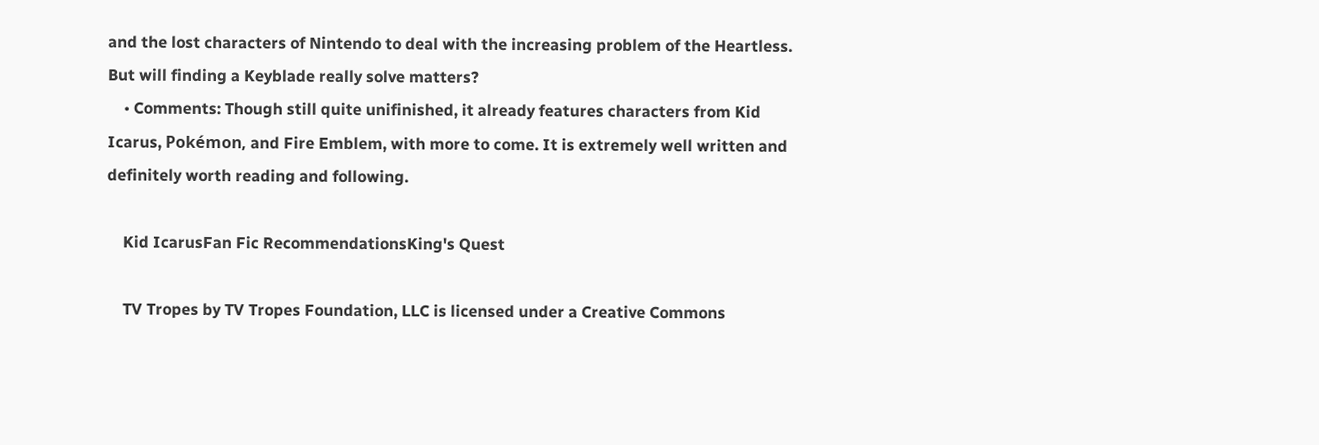and the lost characters of Nintendo to deal with the increasing problem of the Heartless. But will finding a Keyblade really solve matters?
    • Comments: Though still quite unifinished, it already features characters from Kid Icarus, Pokémon, and Fire Emblem, with more to come. It is extremely well written and definitely worth reading and following.

    Kid IcarusFan Fic RecommendationsKing's Quest

    TV Tropes by TV Tropes Foundation, LLC is licensed under a Creative Commons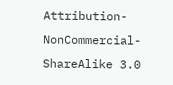Attribution-NonCommercial-ShareAlike 3.0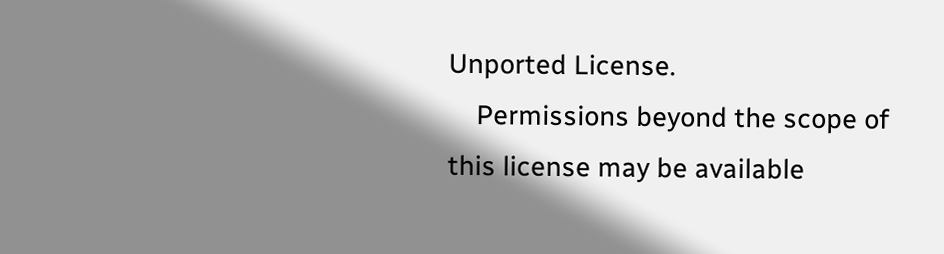Unported License.
    Permissions beyond the scope of this license may be available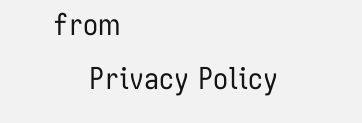from
    Privacy Policy